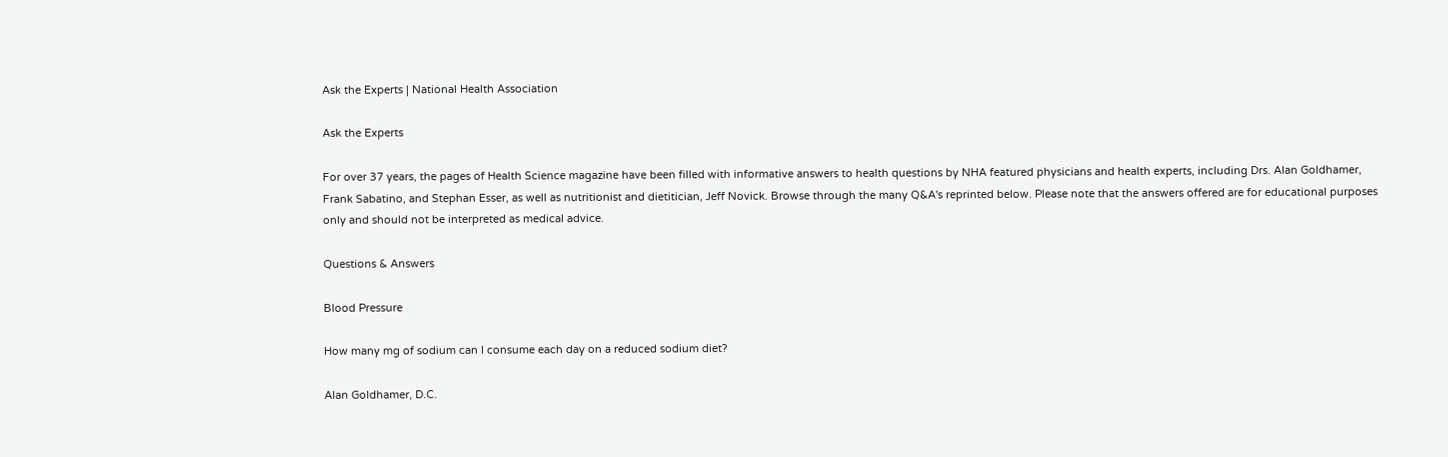Ask the Experts | National Health Association

Ask the Experts

For over 37 years, the pages of Health Science magazine have been filled with informative answers to health questions by NHA featured physicians and health experts, including Drs. Alan Goldhamer, Frank Sabatino, and Stephan Esser, as well as nutritionist and dietitician, Jeff Novick. Browse through the many Q&A's reprinted below. Please note that the answers offered are for educational purposes only and should not be interpreted as medical advice.

Questions & Answers

Blood Pressure

How many mg of sodium can I consume each day on a reduced sodium diet?

Alan Goldhamer, D.C.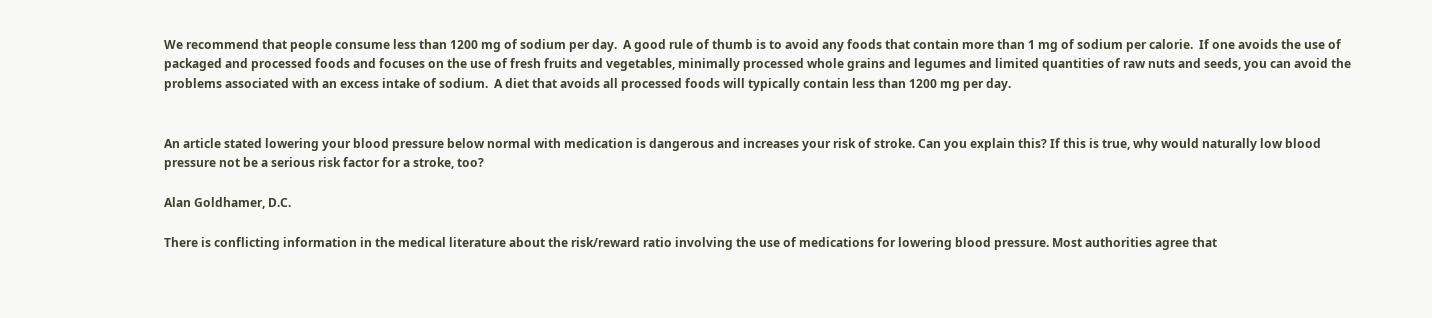We recommend that people consume less than 1200 mg of sodium per day.  A good rule of thumb is to avoid any foods that contain more than 1 mg of sodium per calorie.  If one avoids the use of packaged and processed foods and focuses on the use of fresh fruits and vegetables, minimally processed whole grains and legumes and limited quantities of raw nuts and seeds, you can avoid the problems associated with an excess intake of sodium.  A diet that avoids all processed foods will typically contain less than 1200 mg per day.


An article stated lowering your blood pressure below normal with medication is dangerous and increases your risk of stroke. Can you explain this? If this is true, why would naturally low blood pressure not be a serious risk factor for a stroke, too?

Alan Goldhamer, D.C.

There is conflicting information in the medical literature about the risk/reward ratio involving the use of medications for lowering blood pressure. Most authorities agree that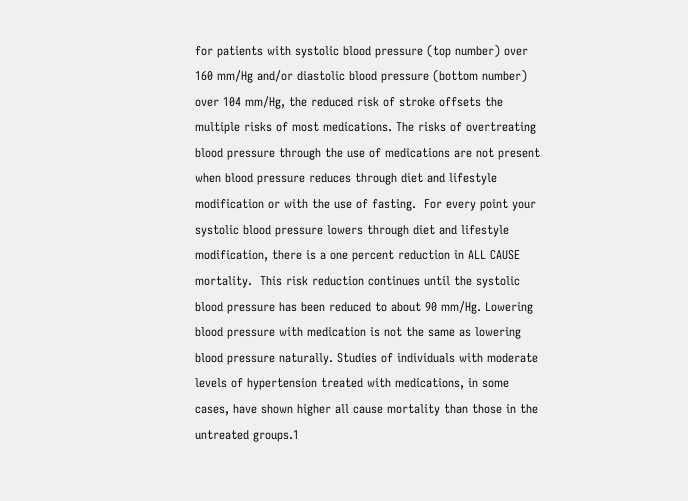for patients with systolic blood pressure (top number) over 160 mm/Hg and/or diastolic blood pressure (bottom number) over 104 mm/Hg, the reduced risk of stroke offsets the multiple risks of most medications. The risks of overtreating blood pressure through the use of medications are not present when blood pressure reduces through diet and lifestyle modification or with the use of fasting.  For every point your systolic blood pressure lowers through diet and lifestyle modification, there is a one percent reduction in ALL CAUSE mortality.  This risk reduction continues until the systolic blood pressure has been reduced to about 90 mm/Hg. Lowering blood pressure with medication is not the same as lowering blood pressure naturally. Studies of individuals with moderate levels of hypertension treated with medications, in some cases, have shown higher all cause mortality than those in the untreated groups.1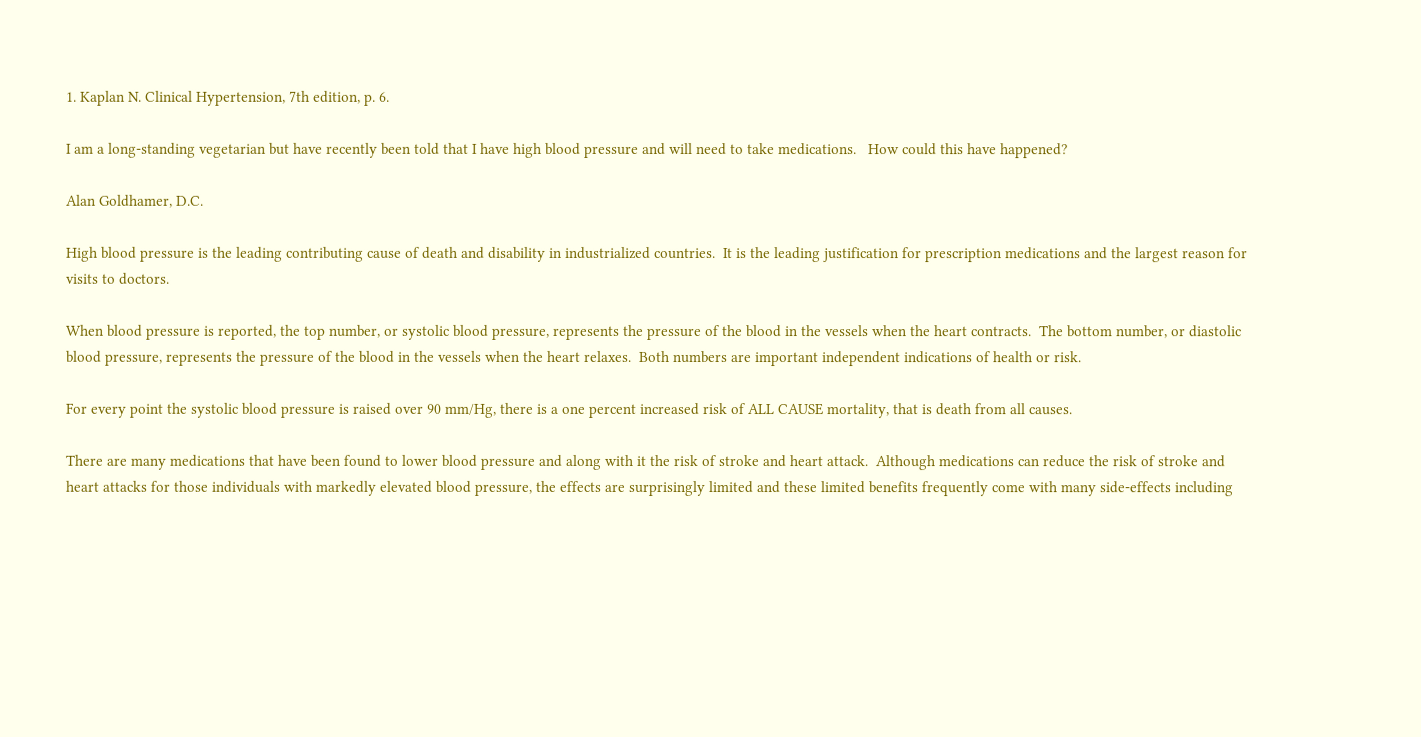1. Kaplan N. Clinical Hypertension, 7th edition, p. 6.

I am a long-standing vegetarian but have recently been told that I have high blood pressure and will need to take medications.   How could this have happened?

Alan Goldhamer, D.C.

High blood pressure is the leading contributing cause of death and disability in industrialized countries.  It is the leading justification for prescription medications and the largest reason for visits to doctors.

When blood pressure is reported, the top number, or systolic blood pressure, represents the pressure of the blood in the vessels when the heart contracts.  The bottom number, or diastolic blood pressure, represents the pressure of the blood in the vessels when the heart relaxes.  Both numbers are important independent indications of health or risk.

For every point the systolic blood pressure is raised over 90 mm/Hg, there is a one percent increased risk of ALL CAUSE mortality, that is death from all causes.

There are many medications that have been found to lower blood pressure and along with it the risk of stroke and heart attack.  Although medications can reduce the risk of stroke and heart attacks for those individuals with markedly elevated blood pressure, the effects are surprisingly limited and these limited benefits frequently come with many side-effects including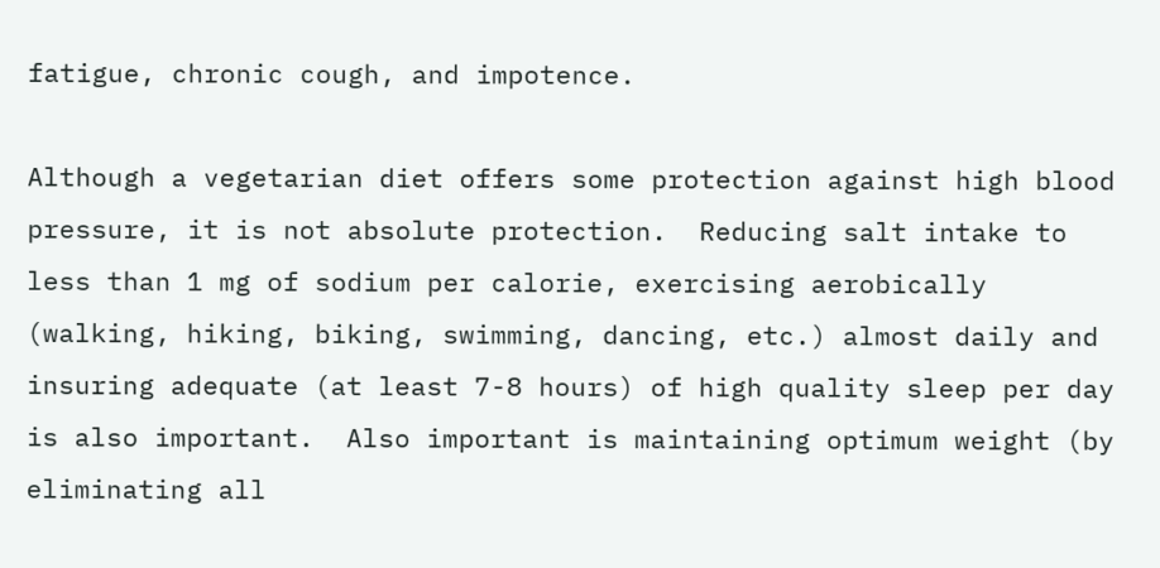fatigue, chronic cough, and impotence.

Although a vegetarian diet offers some protection against high blood pressure, it is not absolute protection.  Reducing salt intake to less than 1 mg of sodium per calorie, exercising aerobically (walking, hiking, biking, swimming, dancing, etc.) almost daily and insuring adequate (at least 7-8 hours) of high quality sleep per day is also important.  Also important is maintaining optimum weight (by eliminating all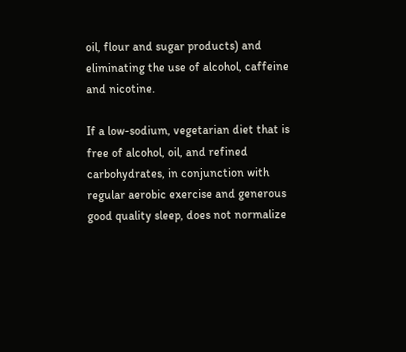oil, flour and sugar products) and eliminating the use of alcohol, caffeine and nicotine.

If a low-sodium, vegetarian diet that is free of alcohol, oil, and refined carbohydrates, in conjunction with regular aerobic exercise and generous good quality sleep, does not normalize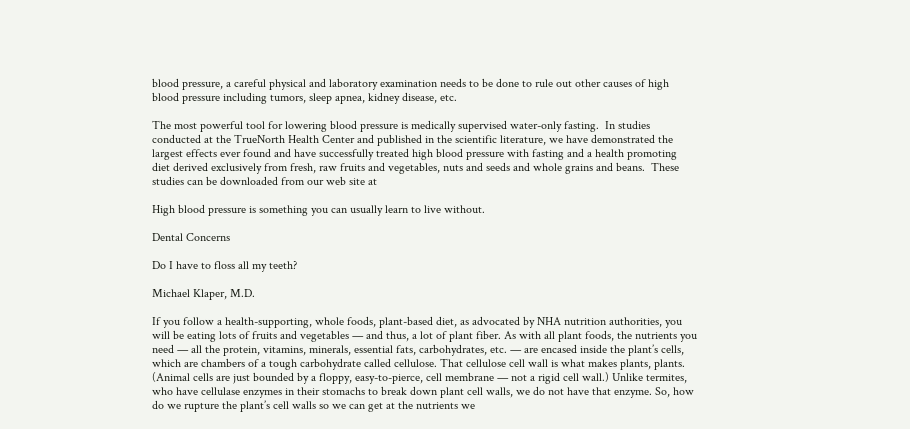blood pressure, a careful physical and laboratory examination needs to be done to rule out other causes of high blood pressure including tumors, sleep apnea, kidney disease, etc.

The most powerful tool for lowering blood pressure is medically supervised water-only fasting.  In studies conducted at the TrueNorth Health Center and published in the scientific literature, we have demonstrated the largest effects ever found and have successfully treated high blood pressure with fasting and a health promoting diet derived exclusively from fresh, raw fruits and vegetables, nuts and seeds and whole grains and beans.  These studies can be downloaded from our web site at

High blood pressure is something you can usually learn to live without.

Dental Concerns

Do I have to floss all my teeth?

Michael Klaper, M.D.

If you follow a health-supporting, whole foods, plant-based diet, as advocated by NHA nutrition authorities, you will be eating lots of fruits and vegetables — and thus, a lot of plant fiber. As with all plant foods, the nutrients you need — all the protein, vitamins, minerals, essential fats, carbohydrates, etc. — are encased inside the plant’s cells, which are chambers of a tough carbohydrate called cellulose. That cellulose cell wall is what makes plants, plants. (Animal cells are just bounded by a floppy, easy-to-pierce, cell membrane — not a rigid cell wall.) Unlike termites, who have cellulase enzymes in their stomachs to break down plant cell walls, we do not have that enzyme. So, how do we rupture the plant’s cell walls so we can get at the nutrients we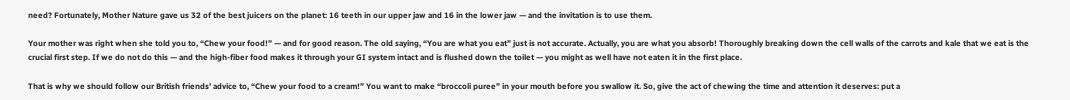need? Fortunately, Mother Nature gave us 32 of the best juicers on the planet: 16 teeth in our upper jaw and 16 in the lower jaw — and the invitation is to use them.

Your mother was right when she told you to, “Chew your food!” — and for good reason. The old saying, “You are what you eat” just is not accurate. Actually, you are what you absorb! Thoroughly breaking down the cell walls of the carrots and kale that we eat is the crucial first step. If we do not do this — and the high-fiber food makes it through your GI system intact and is flushed down the toilet — you might as well have not eaten it in the first place.

That is why we should follow our British friends’ advice to, “Chew your food to a cream!” You want to make “broccoli puree” in your mouth before you swallow it. So, give the act of chewing the time and attention it deserves: put a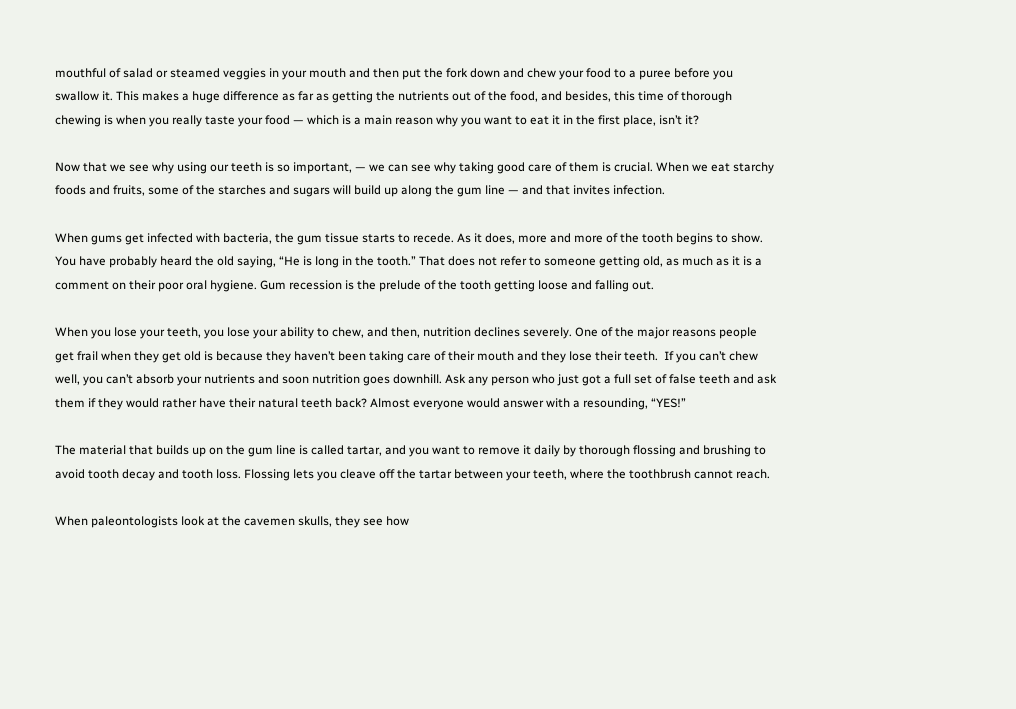mouthful of salad or steamed veggies in your mouth and then put the fork down and chew your food to a puree before you swallow it. This makes a huge difference as far as getting the nutrients out of the food, and besides, this time of thorough chewing is when you really taste your food — which is a main reason why you want to eat it in the first place, isn’t it?

Now that we see why using our teeth is so important, — we can see why taking good care of them is crucial. When we eat starchy foods and fruits, some of the starches and sugars will build up along the gum line — and that invites infection.

When gums get infected with bacteria, the gum tissue starts to recede. As it does, more and more of the tooth begins to show. You have probably heard the old saying, “He is long in the tooth.” That does not refer to someone getting old, as much as it is a comment on their poor oral hygiene. Gum recession is the prelude of the tooth getting loose and falling out.

When you lose your teeth, you lose your ability to chew, and then, nutrition declines severely. One of the major reasons people get frail when they get old is because they haven’t been taking care of their mouth and they lose their teeth.  If you can’t chew well, you can’t absorb your nutrients and soon nutrition goes downhill. Ask any person who just got a full set of false teeth and ask them if they would rather have their natural teeth back? Almost everyone would answer with a resounding, “YES!”

The material that builds up on the gum line is called tartar, and you want to remove it daily by thorough flossing and brushing to avoid tooth decay and tooth loss. Flossing lets you cleave off the tartar between your teeth, where the toothbrush cannot reach.

When paleontologists look at the cavemen skulls, they see how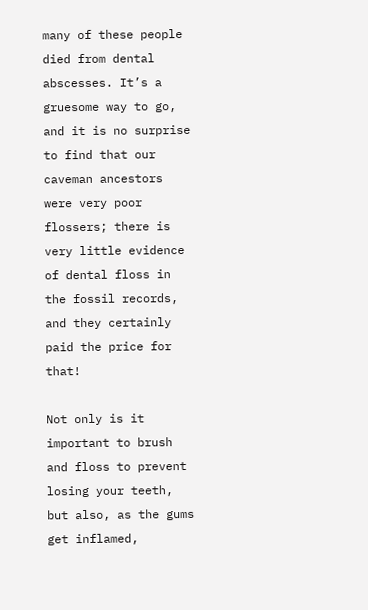many of these people died from dental abscesses. It’s a gruesome way to go, and it is no surprise to find that our caveman ancestors were very poor flossers; there is very little evidence of dental floss in the fossil records, and they certainly paid the price for that!

Not only is it important to brush and floss to prevent losing your teeth, but also, as the gums get inflamed,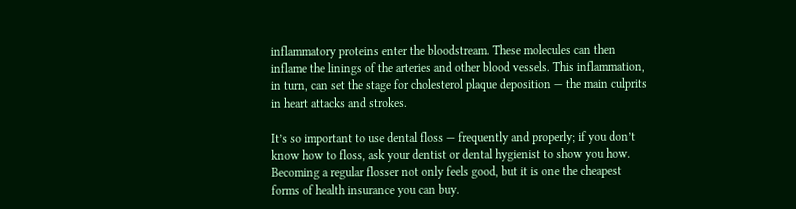inflammatory proteins enter the bloodstream. These molecules can then inflame the linings of the arteries and other blood vessels. This inflammation, in turn, can set the stage for cholesterol plaque deposition — the main culprits in heart attacks and strokes.

It’s so important to use dental floss — frequently and properly; if you don’t know how to floss, ask your dentist or dental hygienist to show you how. Becoming a regular flosser not only feels good, but it is one the cheapest forms of health insurance you can buy.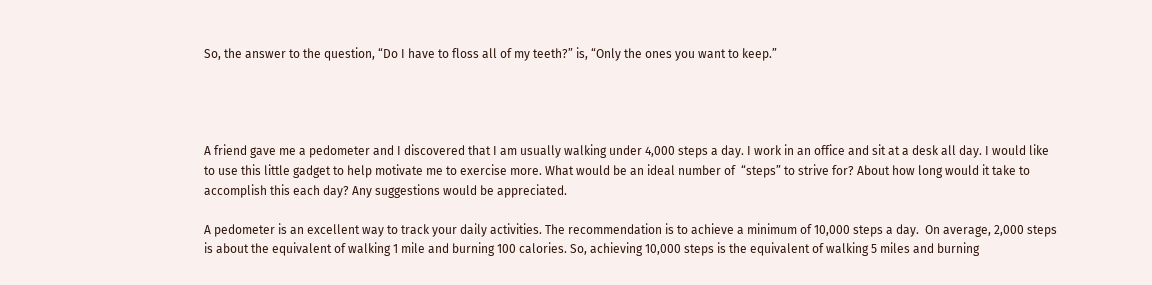So, the answer to the question, “Do I have to floss all of my teeth?” is, “Only the ones you want to keep.”




A friend gave me a pedometer and I discovered that I am usually walking under 4,000 steps a day. I work in an office and sit at a desk all day. I would like to use this little gadget to help motivate me to exercise more. What would be an ideal number of  “steps” to strive for? About how long would it take to accomplish this each day? Any suggestions would be appreciated.

A pedometer is an excellent way to track your daily activities. The recommendation is to achieve a minimum of 10,000 steps a day.  On average, 2,000 steps is about the equivalent of walking 1 mile and burning 100 calories. So, achieving 10,000 steps is the equivalent of walking 5 miles and burning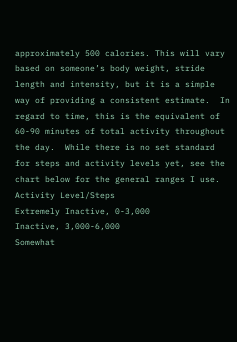approximately 500 calories. This will vary based on someone’s body weight, stride length and intensity, but it is a simple way of providing a consistent estimate.  In regard to time, this is the equivalent of 60-90 minutes of total activity throughout the day.  While there is no set standard for steps and activity levels yet, see the chart below for the general ranges I use.
Activity Level/Steps
Extremely Inactive, 0-3,000
Inactive, 3,000-6,000
Somewhat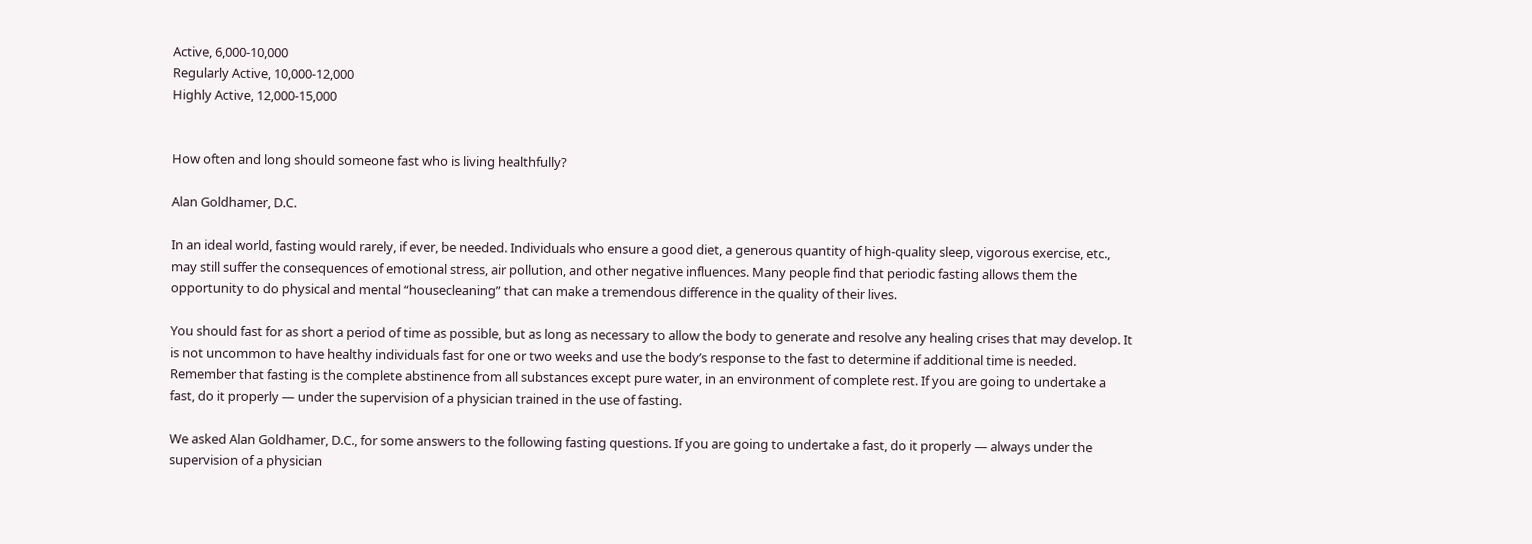Active, 6,000-10,000
Regularly Active, 10,000-12,000
Highly Active, 12,000-15,000


How often and long should someone fast who is living healthfully?

Alan Goldhamer, D.C.

In an ideal world, fasting would rarely, if ever, be needed. Individuals who ensure a good diet, a generous quantity of high-quality sleep, vigorous exercise, etc., may still suffer the consequences of emotional stress, air pollution, and other negative influences. Many people find that periodic fasting allows them the opportunity to do physical and mental “housecleaning” that can make a tremendous difference in the quality of their lives.

You should fast for as short a period of time as possible, but as long as necessary to allow the body to generate and resolve any healing crises that may develop. It is not uncommon to have healthy individuals fast for one or two weeks and use the body’s response to the fast to determine if additional time is needed. Remember that fasting is the complete abstinence from all substances except pure water, in an environment of complete rest. If you are going to undertake a fast, do it properly — under the supervision of a physician trained in the use of fasting.

We asked Alan Goldhamer, D.C., for some answers to the following fasting questions. If you are going to undertake a fast, do it properly — always under the supervision of a physician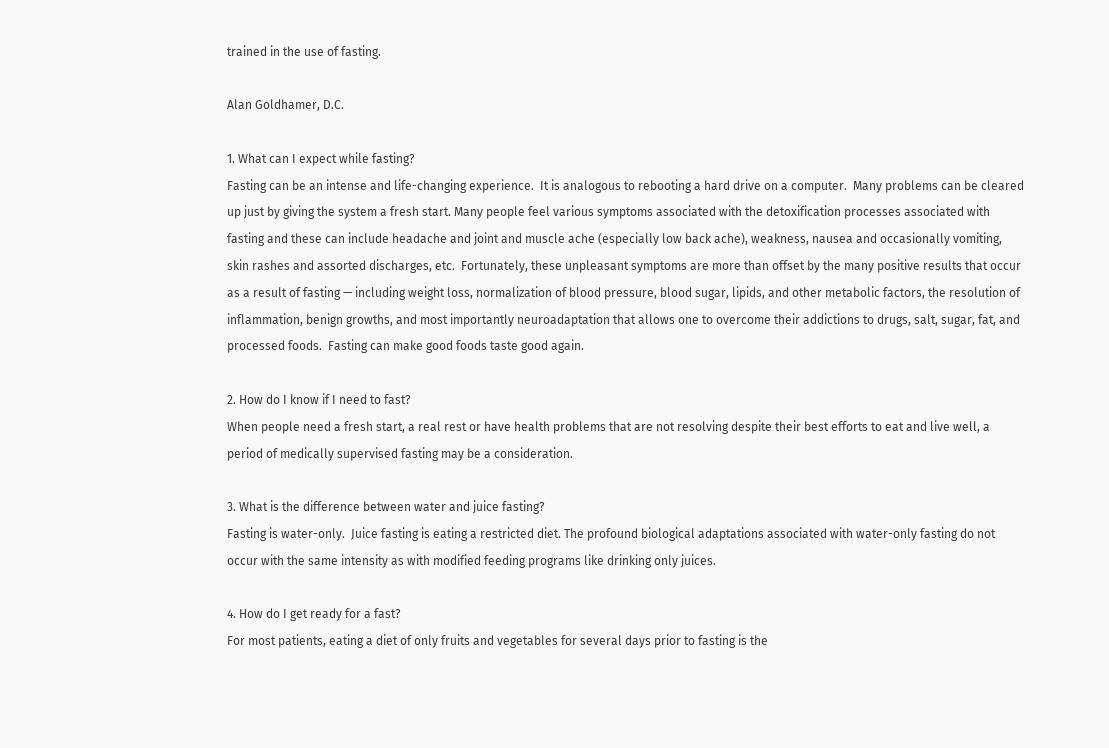trained in the use of fasting.

Alan Goldhamer, D.C.

1. What can I expect while fasting?
Fasting can be an intense and life-changing experience.  It is analogous to rebooting a hard drive on a computer.  Many problems can be cleared up just by giving the system a fresh start. Many people feel various symptoms associated with the detoxification processes associated with fasting and these can include headache and joint and muscle ache (especially low back ache), weakness, nausea and occasionally vomiting, skin rashes and assorted discharges, etc.  Fortunately, these unpleasant symptoms are more than offset by the many positive results that occur as a result of fasting — including weight loss, normalization of blood pressure, blood sugar, lipids, and other metabolic factors, the resolution of inflammation, benign growths, and most importantly neuroadaptation that allows one to overcome their addictions to drugs, salt, sugar, fat, and processed foods.  Fasting can make good foods taste good again.

2. How do I know if I need to fast?
When people need a fresh start, a real rest or have health problems that are not resolving despite their best efforts to eat and live well, a period of medically supervised fasting may be a consideration.

3. What is the difference between water and juice fasting?
Fasting is water-only.  Juice fasting is eating a restricted diet. The profound biological adaptations associated with water-only fasting do not occur with the same intensity as with modified feeding programs like drinking only juices.

4. How do I get ready for a fast?
For most patients, eating a diet of only fruits and vegetables for several days prior to fasting is the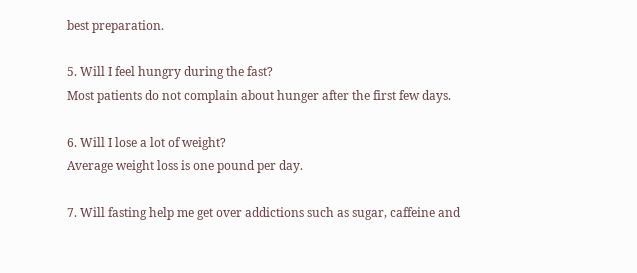best preparation.

5. Will I feel hungry during the fast?
Most patients do not complain about hunger after the first few days.

6. Will I lose a lot of weight?
Average weight loss is one pound per day.

7. Will fasting help me get over addictions such as sugar, caffeine and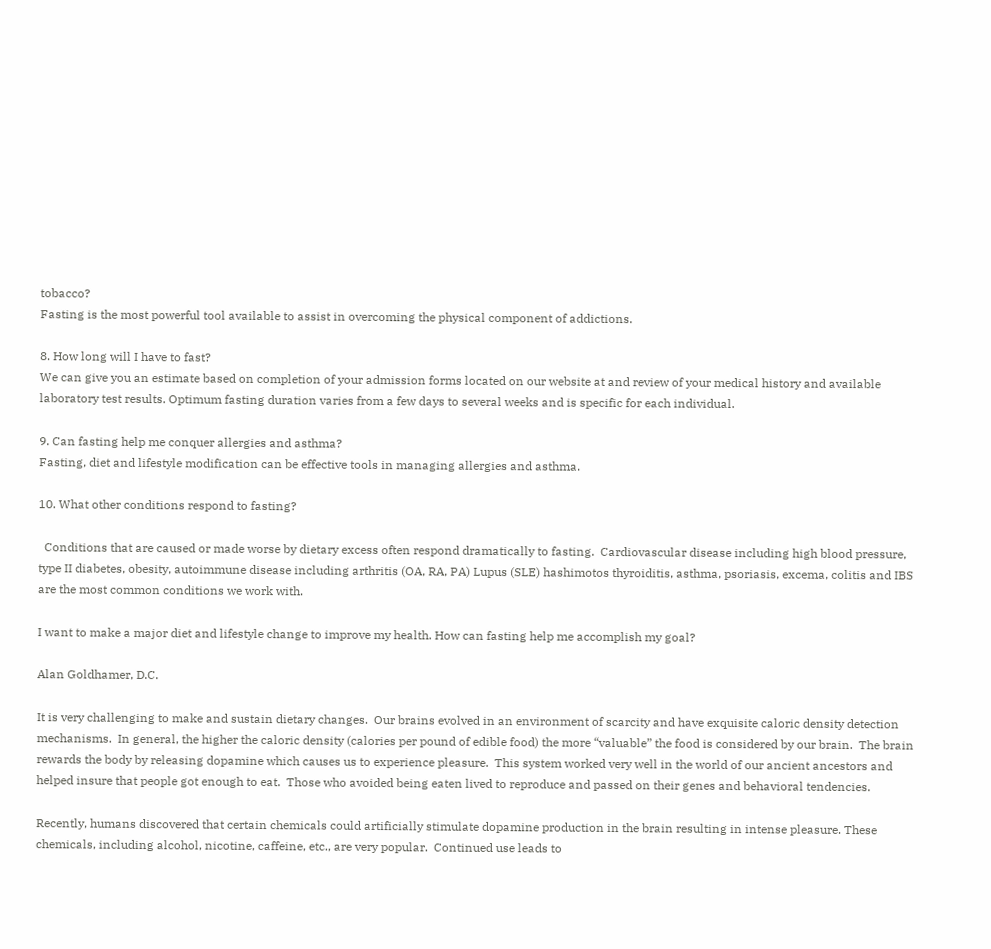tobacco?
Fasting is the most powerful tool available to assist in overcoming the physical component of addictions.

8. How long will I have to fast?
We can give you an estimate based on completion of your admission forms located on our website at and review of your medical history and available laboratory test results. Optimum fasting duration varies from a few days to several weeks and is specific for each individual.

9. Can fasting help me conquer allergies and asthma?
Fasting, diet and lifestyle modification can be effective tools in managing allergies and asthma.

10. What other conditions respond to fasting?

  Conditions that are caused or made worse by dietary excess often respond dramatically to fasting.  Cardiovascular disease including high blood pressure, type II diabetes, obesity, autoimmune disease including arthritis (OA, RA, PA) Lupus (SLE) hashimotos thyroiditis, asthma, psoriasis, excema, colitis and IBS are the most common conditions we work with.

I want to make a major diet and lifestyle change to improve my health. How can fasting help me accomplish my goal?

Alan Goldhamer, D.C.

It is very challenging to make and sustain dietary changes.  Our brains evolved in an environment of scarcity and have exquisite caloric density detection mechanisms.  In general, the higher the caloric density (calories per pound of edible food) the more “valuable” the food is considered by our brain.  The brain rewards the body by releasing dopamine which causes us to experience pleasure.  This system worked very well in the world of our ancient ancestors and helped insure that people got enough to eat.  Those who avoided being eaten lived to reproduce and passed on their genes and behavioral tendencies.

Recently, humans discovered that certain chemicals could artificially stimulate dopamine production in the brain resulting in intense pleasure. These chemicals, including alcohol, nicotine, caffeine, etc., are very popular.  Continued use leads to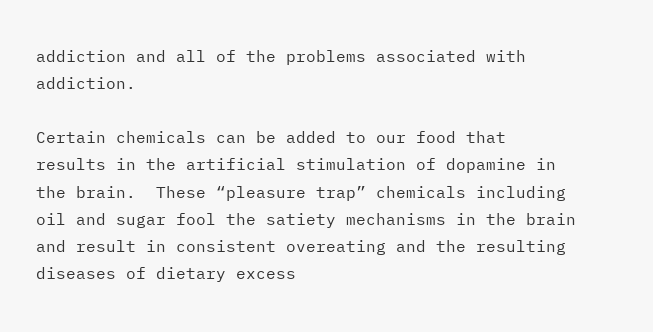addiction and all of the problems associated with addiction.

Certain chemicals can be added to our food that results in the artificial stimulation of dopamine in the brain.  These “pleasure trap” chemicals including oil and sugar fool the satiety mechanisms in the brain and result in consistent overeating and the resulting diseases of dietary excess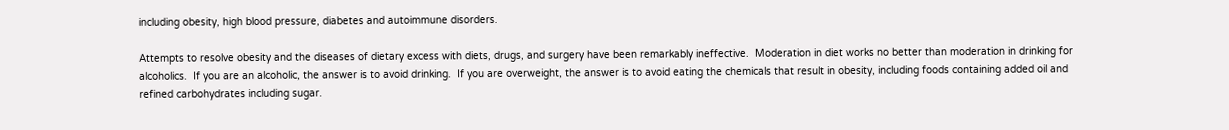including obesity, high blood pressure, diabetes and autoimmune disorders.

Attempts to resolve obesity and the diseases of dietary excess with diets, drugs, and surgery have been remarkably ineffective.  Moderation in diet works no better than moderation in drinking for alcoholics.  If you are an alcoholic, the answer is to avoid drinking.  If you are overweight, the answer is to avoid eating the chemicals that result in obesity, including foods containing added oil and refined carbohydrates including sugar.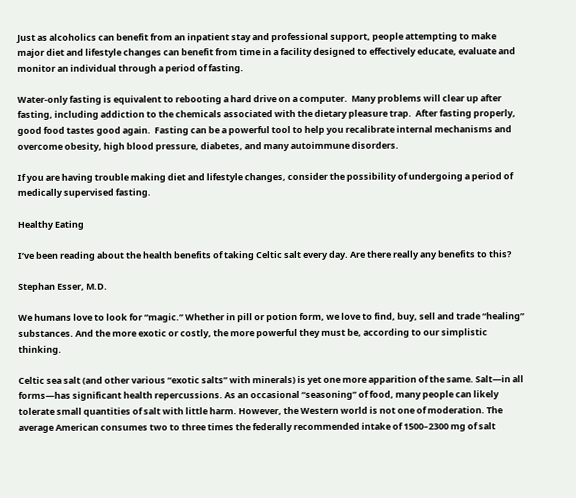Just as alcoholics can benefit from an inpatient stay and professional support, people attempting to make major diet and lifestyle changes can benefit from time in a facility designed to effectively educate, evaluate and monitor an individual through a period of fasting.

Water-only fasting is equivalent to rebooting a hard drive on a computer.  Many problems will clear up after fasting, including addiction to the chemicals associated with the dietary pleasure trap.  After fasting properly, good food tastes good again.  Fasting can be a powerful tool to help you recalibrate internal mechanisms and overcome obesity, high blood pressure, diabetes, and many autoimmune disorders.

If you are having trouble making diet and lifestyle changes, consider the possibility of undergoing a period of medically supervised fasting.

Healthy Eating

I’ve been reading about the health benefits of taking Celtic salt every day. Are there really any benefits to this?

Stephan Esser, M.D.

We humans love to look for “magic.” Whether in pill or potion form, we love to find, buy, sell and trade “healing” substances. And the more exotic or costly, the more powerful they must be, according to our simplistic thinking.

Celtic sea salt (and other various “exotic salts” with minerals) is yet one more apparition of the same. Salt—in all forms—has significant health repercussions. As an occasional “seasoning” of food, many people can likely tolerate small quantities of salt with little harm. However, the Western world is not one of moderation. The average American consumes two to three times the federally recommended intake of 1500–2300 mg of salt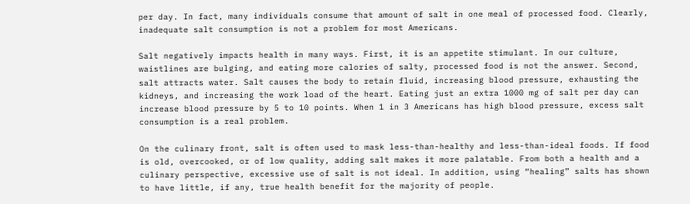per day. In fact, many individuals consume that amount of salt in one meal of processed food. Clearly, inadequate salt consumption is not a problem for most Americans.

Salt negatively impacts health in many ways. First, it is an appetite stimulant. In our culture, waistlines are bulging, and eating more calories of salty, processed food is not the answer. Second, salt attracts water. Salt causes the body to retain fluid, increasing blood pressure, exhausting the kidneys, and increasing the work load of the heart. Eating just an extra 1000 mg of salt per day can increase blood pressure by 5 to 10 points. When 1 in 3 Americans has high blood pressure, excess salt consumption is a real problem.

On the culinary front, salt is often used to mask less-than-healthy and less-than-ideal foods. If food is old, overcooked, or of low quality, adding salt makes it more palatable. From both a health and a culinary perspective, excessive use of salt is not ideal. In addition, using “healing” salts has shown to have little, if any, true health benefit for the majority of people.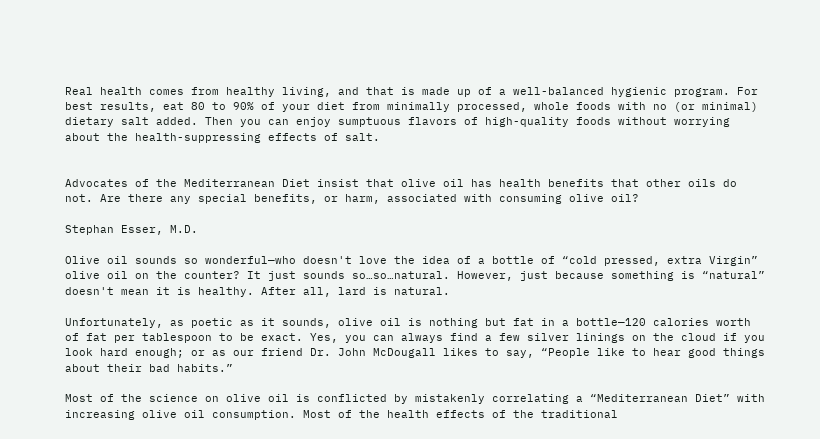Real health comes from healthy living, and that is made up of a well-balanced hygienic program. For best results, eat 80 to 90% of your diet from minimally processed, whole foods with no (or minimal) dietary salt added. Then you can enjoy sumptuous flavors of high-quality foods without worrying about the health-suppressing effects of salt.


Advocates of the Mediterranean Diet insist that olive oil has health benefits that other oils do not. Are there any special benefits, or harm, associated with consuming olive oil?

Stephan Esser, M.D.

Olive oil sounds so wonderful—who doesn't love the idea of a bottle of “cold pressed, extra Virgin” olive oil on the counter? It just sounds so…so…natural. However, just because something is “natural” doesn't mean it is healthy. After all, lard is natural.

Unfortunately, as poetic as it sounds, olive oil is nothing but fat in a bottle—120 calories worth of fat per tablespoon to be exact. Yes, you can always find a few silver linings on the cloud if you look hard enough; or as our friend Dr. John McDougall likes to say, “People like to hear good things about their bad habits.”

Most of the science on olive oil is conflicted by mistakenly correlating a “Mediterranean Diet” with increasing olive oil consumption. Most of the health effects of the traditional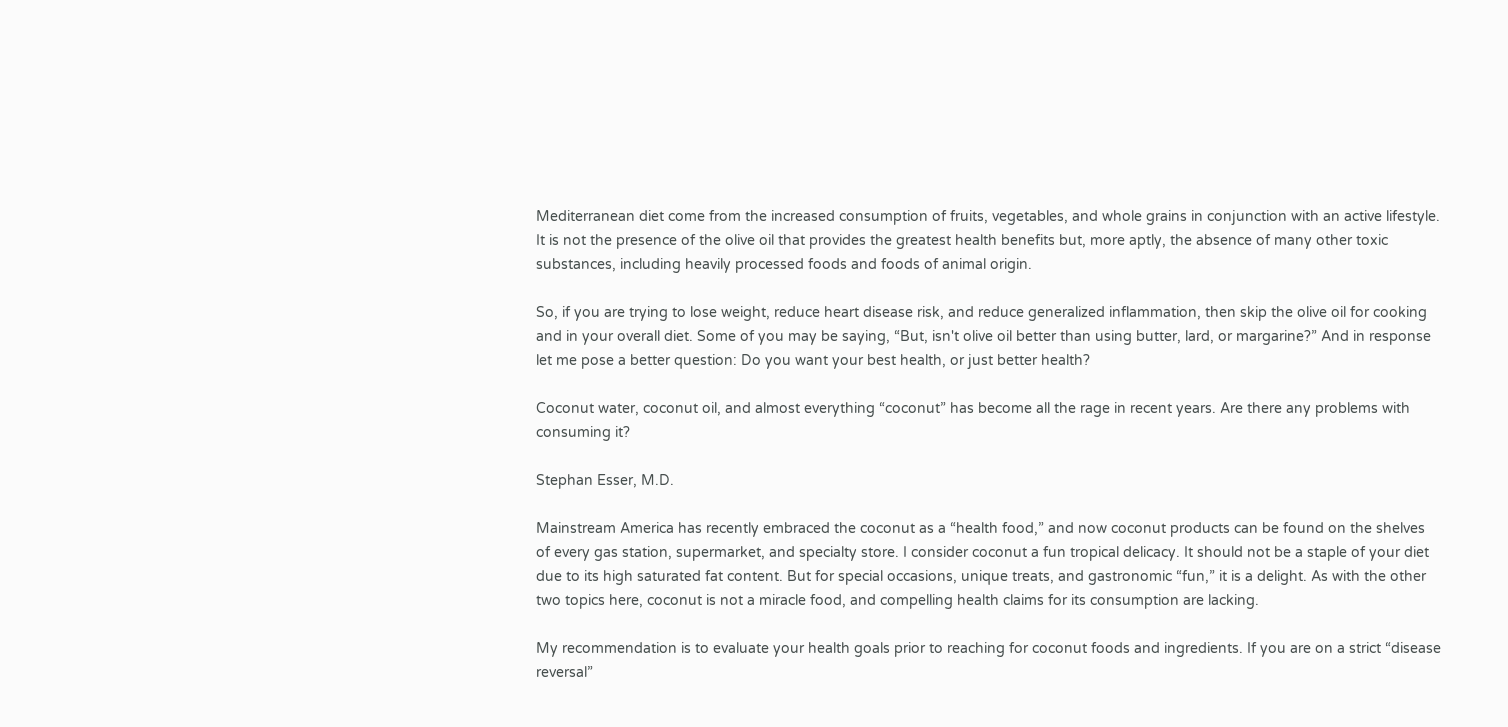Mediterranean diet come from the increased consumption of fruits, vegetables, and whole grains in conjunction with an active lifestyle. It is not the presence of the olive oil that provides the greatest health benefits but, more aptly, the absence of many other toxic substances, including heavily processed foods and foods of animal origin.

So, if you are trying to lose weight, reduce heart disease risk, and reduce generalized inflammation, then skip the olive oil for cooking and in your overall diet. Some of you may be saying, “But, isn't olive oil better than using butter, lard, or margarine?” And in response let me pose a better question: Do you want your best health, or just better health?

Coconut water, coconut oil, and almost everything “coconut” has become all the rage in recent years. Are there any problems with consuming it?

Stephan Esser, M.D.

Mainstream America has recently embraced the coconut as a “health food,” and now coconut products can be found on the shelves of every gas station, supermarket, and specialty store. I consider coconut a fun tropical delicacy. It should not be a staple of your diet due to its high saturated fat content. But for special occasions, unique treats, and gastronomic “fun,” it is a delight. As with the other two topics here, coconut is not a miracle food, and compelling health claims for its consumption are lacking.

My recommendation is to evaluate your health goals prior to reaching for coconut foods and ingredients. If you are on a strict “disease reversal”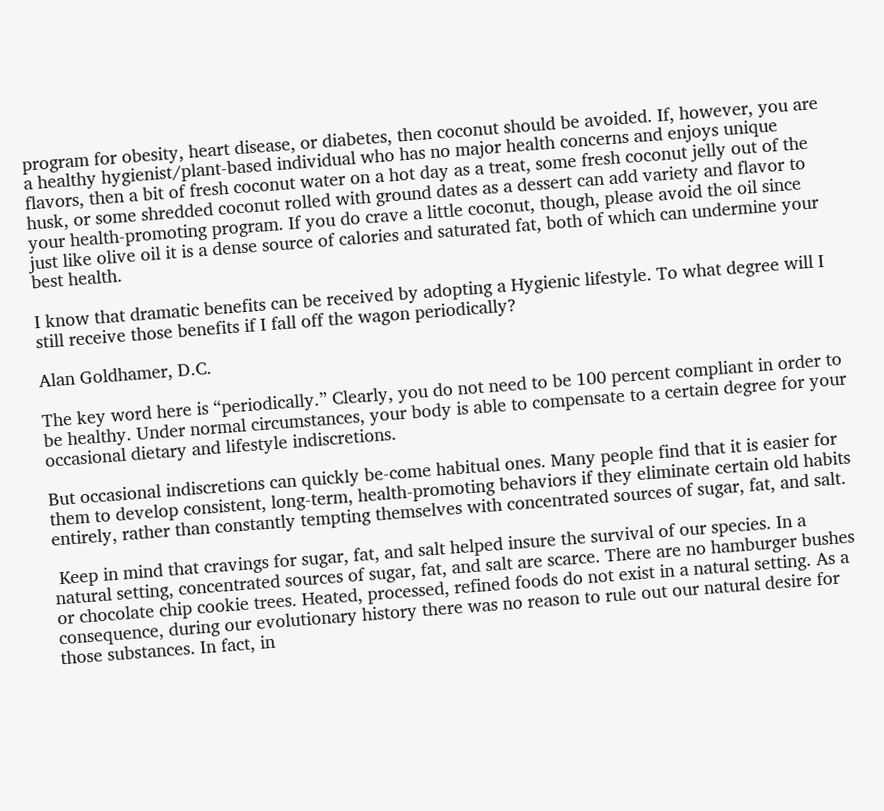program for obesity, heart disease, or diabetes, then coconut should be avoided. If, however, you are a healthy hygienist/plant-based individual who has no major health concerns and enjoys unique flavors, then a bit of fresh coconut water on a hot day as a treat, some fresh coconut jelly out of the husk, or some shredded coconut rolled with ground dates as a dessert can add variety and flavor to your health-promoting program. If you do crave a little coconut, though, please avoid the oil since just like olive oil it is a dense source of calories and saturated fat, both of which can undermine your best health.

I know that dramatic benefits can be received by adopting a Hygienic lifestyle. To what degree will I still receive those benefits if I fall off the wagon periodically?

Alan Goldhamer, D.C.

The key word here is “periodically.” Clearly, you do not need to be 100 percent compliant in order to be healthy. Under normal circumstances, your body is able to compensate to a certain degree for your occasional dietary and lifestyle indiscretions.

But occasional indiscretions can quickly be-come habitual ones. Many people find that it is easier for them to develop consistent, long-term, health-promoting behaviors if they eliminate certain old habits entirely, rather than constantly tempting themselves with concentrated sources of sugar, fat, and salt.

 Keep in mind that cravings for sugar, fat, and salt helped insure the survival of our species. In a natural setting, concentrated sources of sugar, fat, and salt are scarce. There are no hamburger bushes or chocolate chip cookie trees. Heated, processed, refined foods do not exist in a natural setting. As a consequence, during our evolutionary history there was no reason to rule out our natural desire for those substances. In fact, in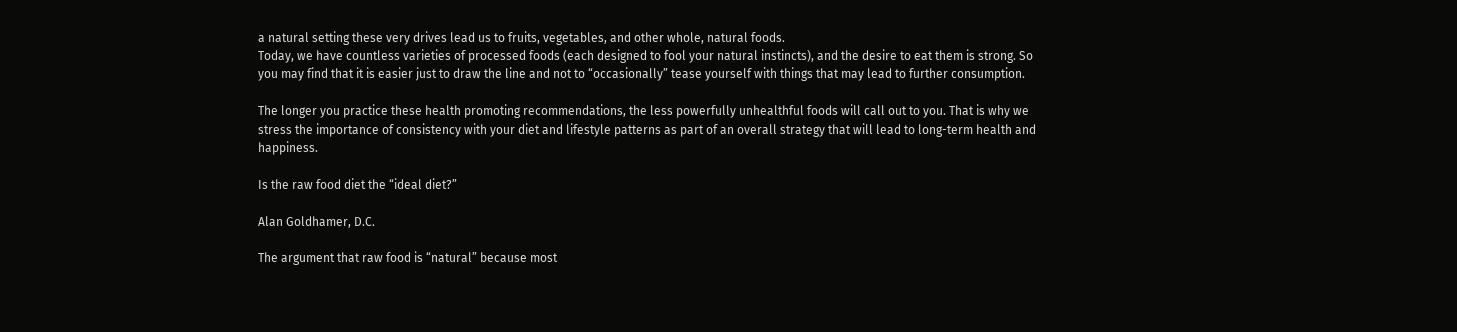a natural setting these very drives lead us to fruits, vegetables, and other whole, natural foods.
Today, we have countless varieties of processed foods (each designed to fool your natural instincts), and the desire to eat them is strong. So you may find that it is easier just to draw the line and not to “occasionally” tease yourself with things that may lead to further consumption.

The longer you practice these health promoting recommendations, the less powerfully unhealthful foods will call out to you. That is why we stress the importance of consistency with your diet and lifestyle patterns as part of an overall strategy that will lead to long-term health and happiness.

Is the raw food diet the “ideal diet?”

Alan Goldhamer, D.C.

The argument that raw food is “natural” because most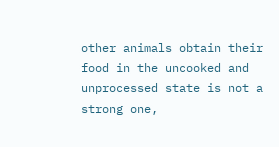other animals obtain their food in the uncooked and unprocessed state is not a strong one,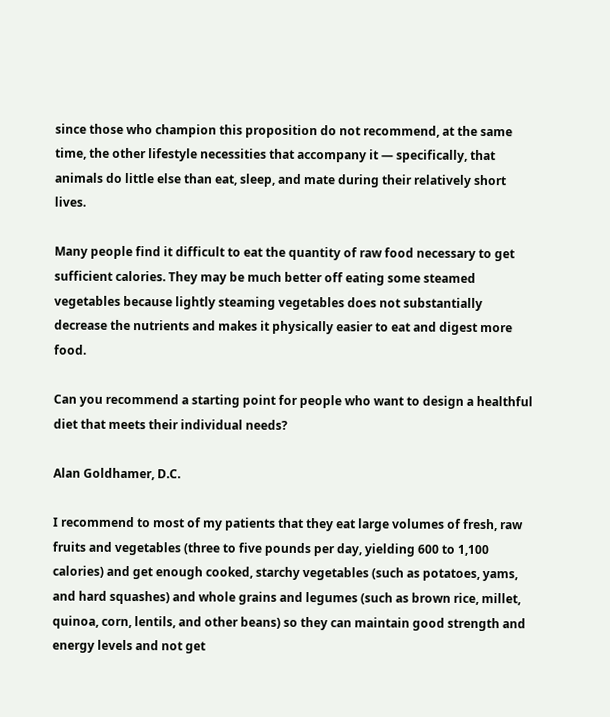since those who champion this proposition do not recommend, at the same time, the other lifestyle necessities that accompany it — specifically, that animals do little else than eat, sleep, and mate during their relatively short lives.

Many people find it difficult to eat the quantity of raw food necessary to get sufficient calories. They may be much better off eating some steamed vegetables because lightly steaming vegetables does not substantially decrease the nutrients and makes it physically easier to eat and digest more food.

Can you recommend a starting point for people who want to design a healthful diet that meets their individual needs?

Alan Goldhamer, D.C.

I recommend to most of my patients that they eat large volumes of fresh, raw fruits and vegetables (three to five pounds per day, yielding 600 to 1,100 calories) and get enough cooked, starchy vegetables (such as potatoes, yams, and hard squashes) and whole grains and legumes (such as brown rice, millet, quinoa, corn, lentils, and other beans) so they can maintain good strength and energy levels and not get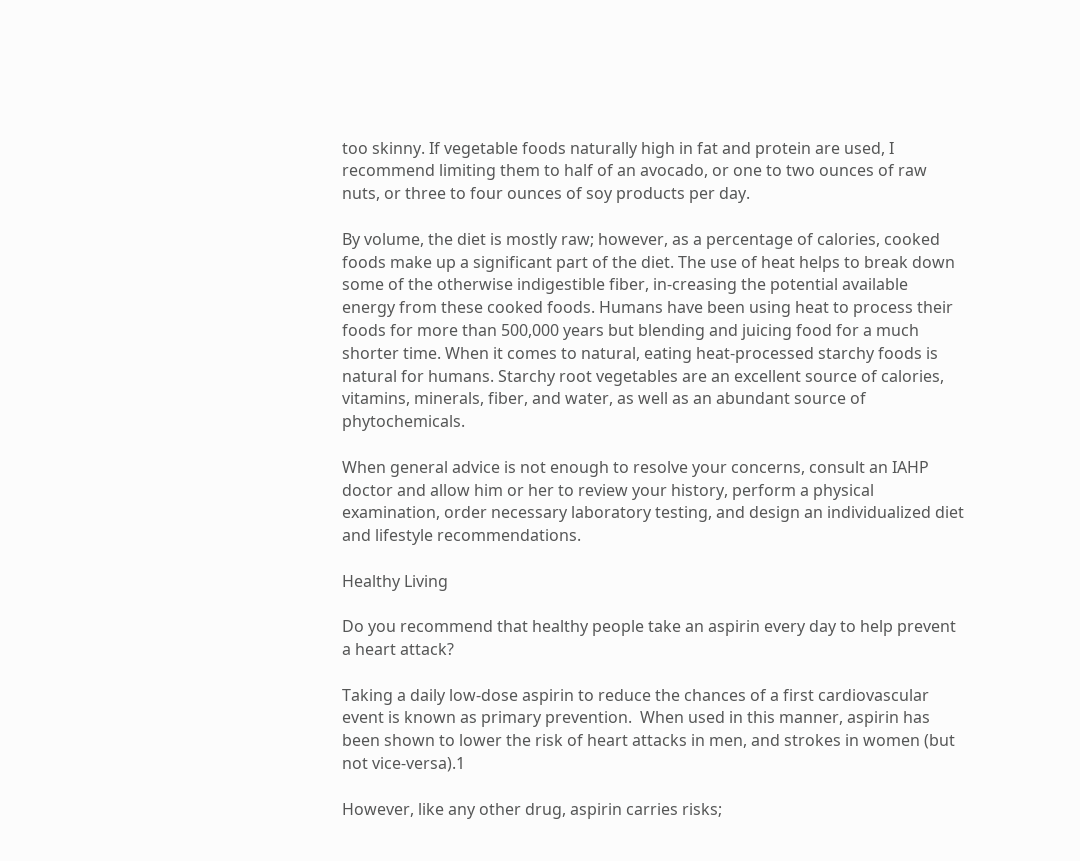too skinny. If vegetable foods naturally high in fat and protein are used, I recommend limiting them to half of an avocado, or one to two ounces of raw nuts, or three to four ounces of soy products per day.

By volume, the diet is mostly raw; however, as a percentage of calories, cooked foods make up a significant part of the diet. The use of heat helps to break down some of the otherwise indigestible fiber, in-creasing the potential available energy from these cooked foods. Humans have been using heat to process their foods for more than 500,000 years but blending and juicing food for a much shorter time. When it comes to natural, eating heat-processed starchy foods is natural for humans. Starchy root vegetables are an excellent source of calories, vitamins, minerals, fiber, and water, as well as an abundant source of phytochemicals.

When general advice is not enough to resolve your concerns, consult an IAHP doctor and allow him or her to review your history, perform a physical examination, order necessary laboratory testing, and design an individualized diet and lifestyle recommendations.

Healthy Living

Do you recommend that healthy people take an aspirin every day to help prevent a heart attack?

Taking a daily low-dose aspirin to reduce the chances of a first cardiovascular event is known as primary prevention.  When used in this manner, aspirin has been shown to lower the risk of heart attacks in men, and strokes in women (but not vice-versa).1

However, like any other drug, aspirin carries risks;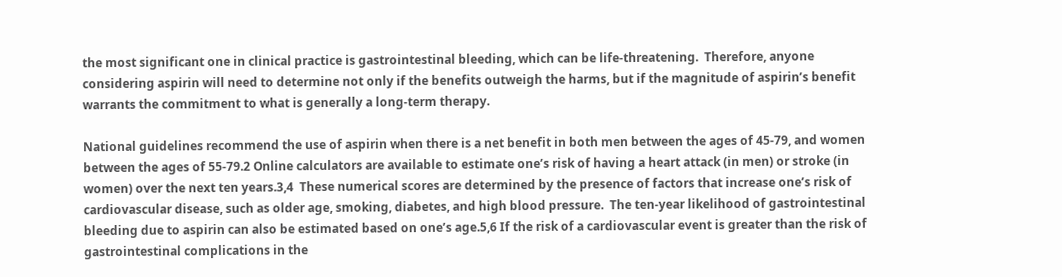the most significant one in clinical practice is gastrointestinal bleeding, which can be life-threatening.  Therefore, anyone considering aspirin will need to determine not only if the benefits outweigh the harms, but if the magnitude of aspirin’s benefit warrants the commitment to what is generally a long-term therapy.

National guidelines recommend the use of aspirin when there is a net benefit in both men between the ages of 45-79, and women between the ages of 55-79.2 Online calculators are available to estimate one’s risk of having a heart attack (in men) or stroke (in women) over the next ten years.3,4  These numerical scores are determined by the presence of factors that increase one’s risk of cardiovascular disease, such as older age, smoking, diabetes, and high blood pressure.  The ten-year likelihood of gastrointestinal bleeding due to aspirin can also be estimated based on one’s age.5,6 If the risk of a cardiovascular event is greater than the risk of gastrointestinal complications in the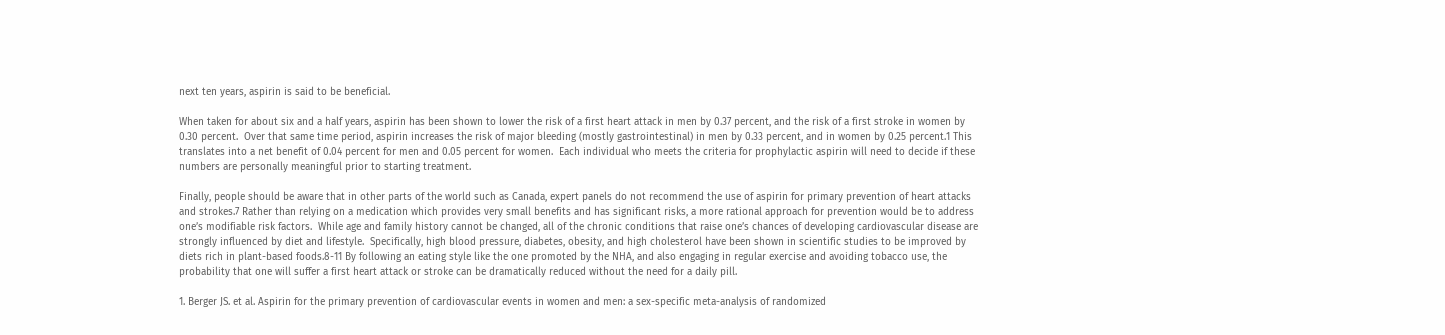next ten years, aspirin is said to be beneficial.

When taken for about six and a half years, aspirin has been shown to lower the risk of a first heart attack in men by 0.37 percent, and the risk of a first stroke in women by 0.30 percent.  Over that same time period, aspirin increases the risk of major bleeding (mostly gastrointestinal) in men by 0.33 percent, and in women by 0.25 percent.1 This translates into a net benefit of 0.04 percent for men and 0.05 percent for women.  Each individual who meets the criteria for prophylactic aspirin will need to decide if these numbers are personally meaningful prior to starting treatment.

Finally, people should be aware that in other parts of the world such as Canada, expert panels do not recommend the use of aspirin for primary prevention of heart attacks and strokes.7 Rather than relying on a medication which provides very small benefits and has significant risks, a more rational approach for prevention would be to address one’s modifiable risk factors.  While age and family history cannot be changed, all of the chronic conditions that raise one’s chances of developing cardiovascular disease are strongly influenced by diet and lifestyle.  Specifically, high blood pressure, diabetes, obesity, and high cholesterol have been shown in scientific studies to be improved by diets rich in plant-based foods.8-11 By following an eating style like the one promoted by the NHA, and also engaging in regular exercise and avoiding tobacco use, the probability that one will suffer a first heart attack or stroke can be dramatically reduced without the need for a daily pill.

1. Berger JS. et al. Aspirin for the primary prevention of cardiovascular events in women and men: a sex-specific meta-analysis of randomized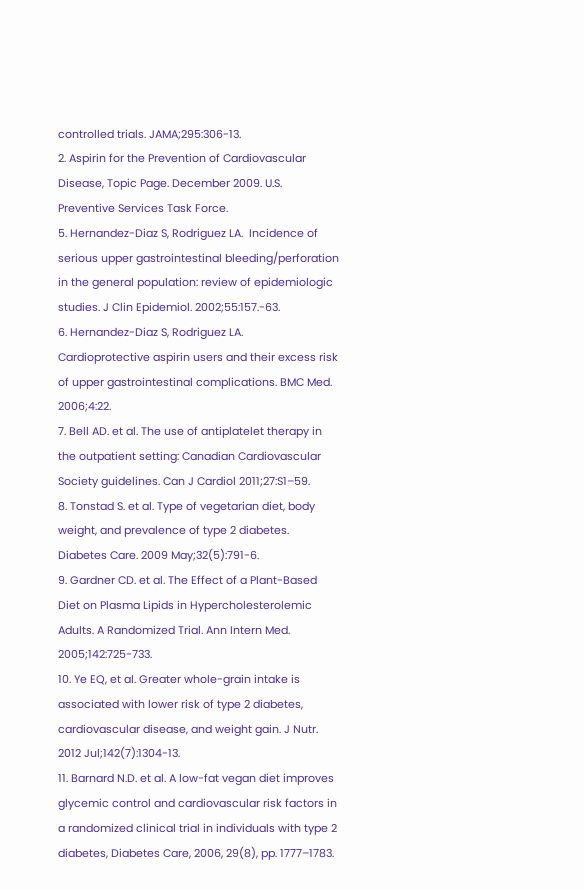controlled trials. JAMA;295:306-13.
2. Aspirin for the Prevention of Cardiovascular Disease, Topic Page. December 2009. U.S. Preventive Services Task Force.
5. Hernandez-Diaz S, Rodriguez LA.  Incidence of serious upper gastrointestinal bleeding/perforation in the general population: review of epidemiologic studies. J Clin Epidemiol. 2002;55:157.-63.
6. Hernandez-Diaz S, Rodriguez LA.  Cardioprotective aspirin users and their excess risk of upper gastrointestinal complications. BMC Med. 2006;4:22.
7. Bell AD. et al. The use of antiplatelet therapy in the outpatient setting: Canadian Cardiovascular Society guidelines. Can J Cardiol 2011;27:S1–59.
8. Tonstad S. et al. Type of vegetarian diet, body weight, and prevalence of type 2 diabetes. Diabetes Care. 2009 May;32(5):791-6.
9. Gardner CD. et al. The Effect of a Plant-Based Diet on Plasma Lipids in Hypercholesterolemic Adults. A Randomized Trial. Ann Intern Med. 2005;142:725-733.
10. Ye EQ, et al. Greater whole-grain intake is associated with lower risk of type 2 diabetes, cardiovascular disease, and weight gain. J Nutr. 2012 Jul;142(7):1304-13.
11. Barnard N.D. et al. A low-fat vegan diet improves glycemic control and cardiovascular risk factors in a randomized clinical trial in individuals with type 2 diabetes, Diabetes Care, 2006, 29(8), pp. 1777–1783.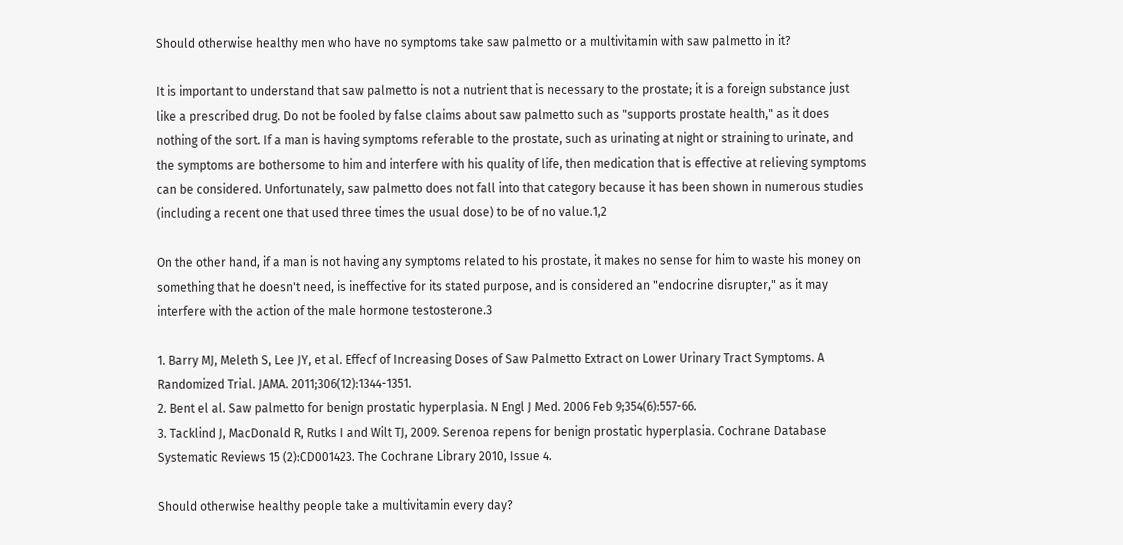Should otherwise healthy men who have no symptoms take saw palmetto or a multivitamin with saw palmetto in it?

It is important to understand that saw palmetto is not a nutrient that is necessary to the prostate; it is a foreign substance just like a prescribed drug. Do not be fooled by false claims about saw palmetto such as "supports prostate health," as it does nothing of the sort. If a man is having symptoms referable to the prostate, such as urinating at night or straining to urinate, and the symptoms are bothersome to him and interfere with his quality of life, then medication that is effective at relieving symptoms can be considered. Unfortunately, saw palmetto does not fall into that category because it has been shown in numerous studies (including a recent one that used three times the usual dose) to be of no value.1,2

On the other hand, if a man is not having any symptoms related to his prostate, it makes no sense for him to waste his money on something that he doesn't need, is ineffective for its stated purpose, and is considered an "endocrine disrupter," as it may interfere with the action of the male hormone testosterone.3

1. Barry MJ, Meleth S, Lee JY, et al. Effecf of Increasing Doses of Saw Palmetto Extract on Lower Urinary Tract Symptoms. A Randomized Trial. JAMA. 2011;306(12):1344-1351.
2. Bent el al. Saw palmetto for benign prostatic hyperplasia. N Engl J Med. 2006 Feb 9;354(6):557-66.
3. Tacklind J, MacDonald R, Rutks I and Wilt TJ, 2009. Serenoa repens for benign prostatic hyperplasia. Cochrane Database Systematic Reviews 15 (2):CD001423. The Cochrane Library 2010, Issue 4.

Should otherwise healthy people take a multivitamin every day?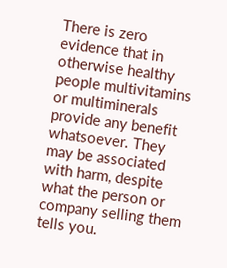There is zero evidence that in otherwise healthy people multivitamins or multiminerals provide any benefit whatsoever. They may be associated with harm, despite what the person or company selling them tells you.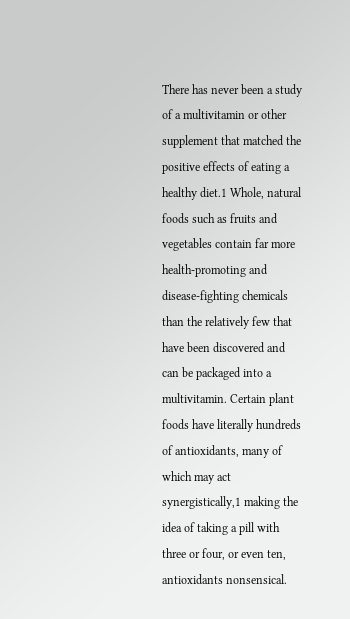There has never been a study of a multivitamin or other supplement that matched the positive effects of eating a healthy diet.1 Whole, natural foods such as fruits and vegetables contain far more health-promoting and disease-fighting chemicals than the relatively few that have been discovered and can be packaged into a multivitamin. Certain plant foods have literally hundreds of antioxidants, many of which may act synergistically,1 making the idea of taking a pill with three or four, or even ten, antioxidants nonsensical.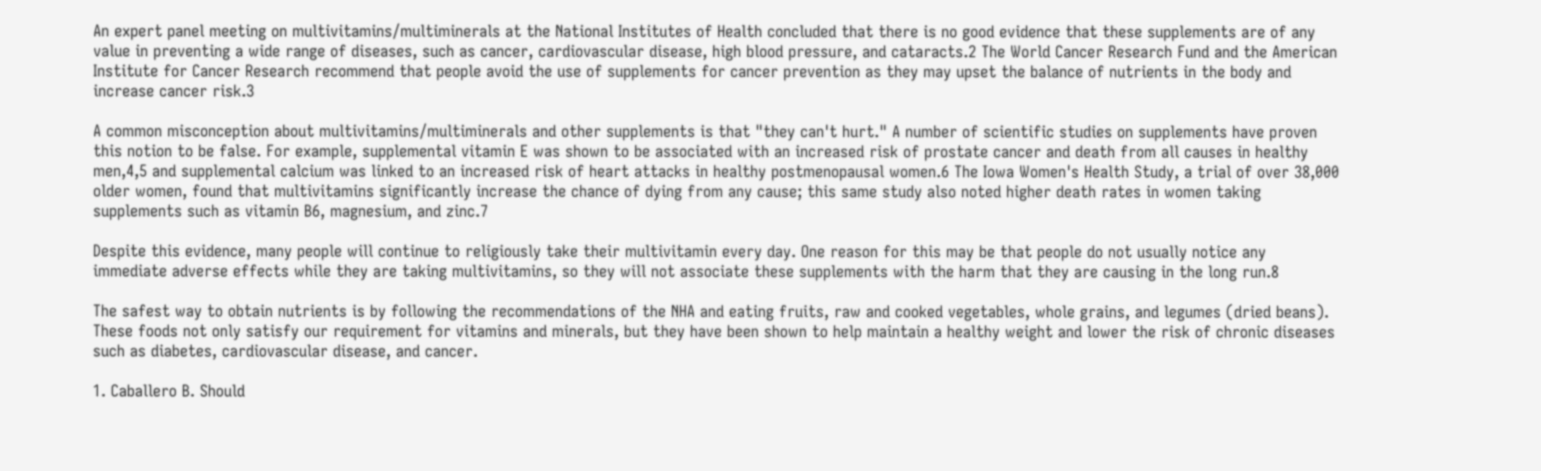An expert panel meeting on multivitamins/multiminerals at the National Institutes of Health concluded that there is no good evidence that these supplements are of any value in preventing a wide range of diseases, such as cancer, cardiovascular disease, high blood pressure, and cataracts.2 The World Cancer Research Fund and the American Institute for Cancer Research recommend that people avoid the use of supplements for cancer prevention as they may upset the balance of nutrients in the body and increase cancer risk.3

A common misconception about multivitamins/multiminerals and other supplements is that "they can't hurt." A number of scientific studies on supplements have proven this notion to be false. For example, supplemental vitamin E was shown to be associated with an increased risk of prostate cancer and death from all causes in healthy men,4,5 and supplemental calcium was linked to an increased risk of heart attacks in healthy postmenopausal women.6 The Iowa Women's Health Study, a trial of over 38,000 older women, found that multivitamins significantly increase the chance of dying from any cause; this same study also noted higher death rates in women taking supplements such as vitamin B6, magnesium, and zinc.7

Despite this evidence, many people will continue to religiously take their multivitamin every day. One reason for this may be that people do not usually notice any immediate adverse effects while they are taking multivitamins, so they will not associate these supplements with the harm that they are causing in the long run.8

The safest way to obtain nutrients is by following the recommendations of the NHA and eating fruits, raw and cooked vegetables, whole grains, and legumes (dried beans). These foods not only satisfy our requirement for vitamins and minerals, but they have been shown to help maintain a healthy weight and lower the risk of chronic diseases such as diabetes, cardiovascular disease, and cancer.

1. Caballero B. Should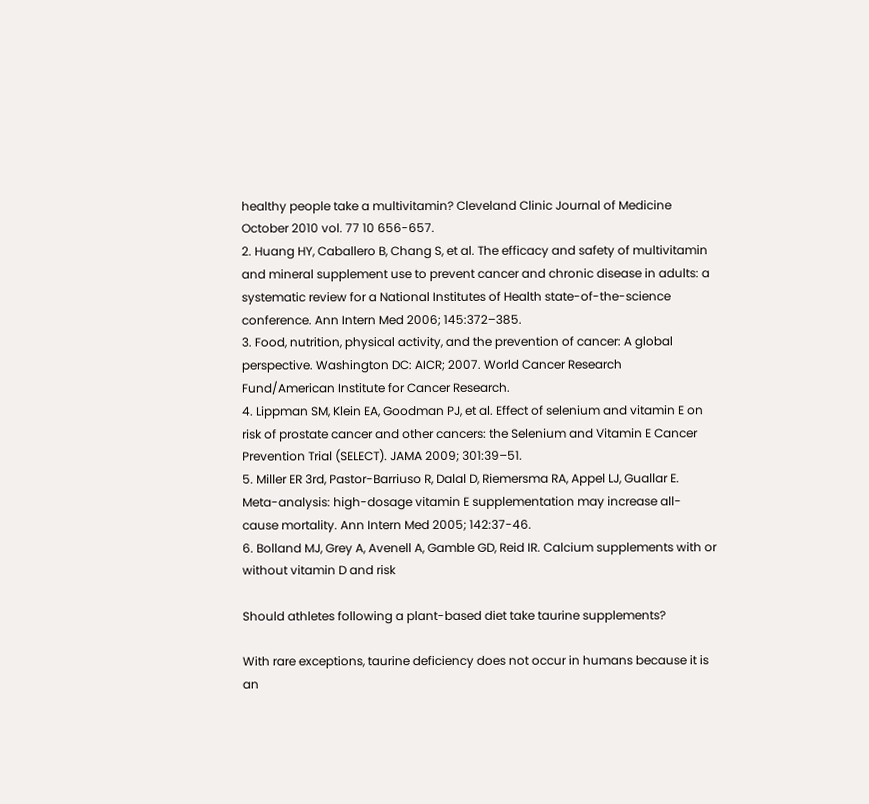healthy people take a multivitamin? Cleveland Clinic Journal of Medicine October 2010 vol. 77 10 656-657.
2. Huang HY, Caballero B, Chang S, et al. The efficacy and safety of multivitamin and mineral supplement use to prevent cancer and chronic disease in adults: a systematic review for a National Institutes of Health state-of-the-science conference. Ann Intern Med 2006; 145:372–385.
3. Food, nutrition, physical activity, and the prevention of cancer: A global perspective. Washington DC: AICR; 2007. World Cancer Research Fund/American Institute for Cancer Research.
4. Lippman SM, Klein EA, Goodman PJ, et al. Effect of selenium and vitamin E on risk of prostate cancer and other cancers: the Selenium and Vitamin E Cancer Prevention Trial (SELECT). JAMA 2009; 301:39–51.
5. Miller ER 3rd, Pastor-Barriuso R, Dalal D, Riemersma RA, Appel LJ, Guallar E. Meta-analysis: high-dosage vitamin E supplementation may increase all-cause mortality. Ann Intern Med 2005; 142:37-46.
6. Bolland MJ, Grey A, Avenell A, Gamble GD, Reid IR. Calcium supplements with or without vitamin D and risk

Should athletes following a plant-based diet take taurine supplements?

With rare exceptions, taurine deficiency does not occur in humans because it is an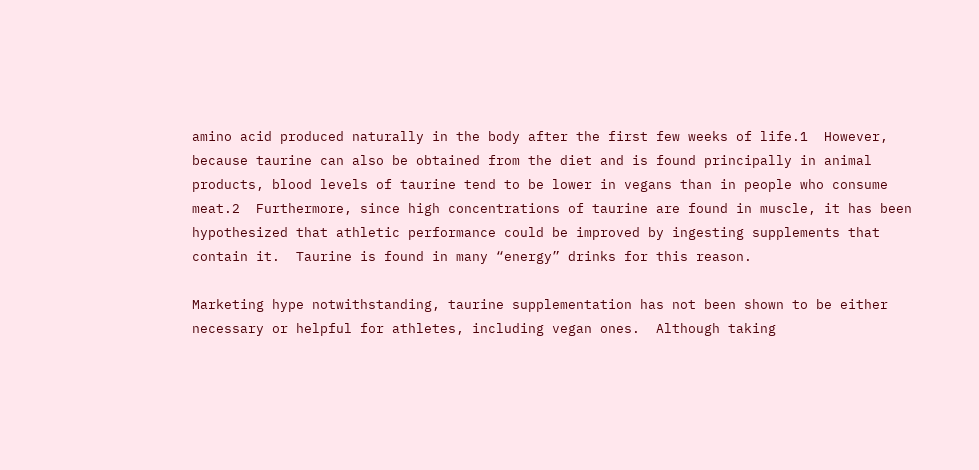amino acid produced naturally in the body after the first few weeks of life.1  However, because taurine can also be obtained from the diet and is found principally in animal products, blood levels of taurine tend to be lower in vegans than in people who consume meat.2  Furthermore, since high concentrations of taurine are found in muscle, it has been hypothesized that athletic performance could be improved by ingesting supplements that contain it.  Taurine is found in many “energy” drinks for this reason.

Marketing hype notwithstanding, taurine supplementation has not been shown to be either necessary or helpful for athletes, including vegan ones.  Although taking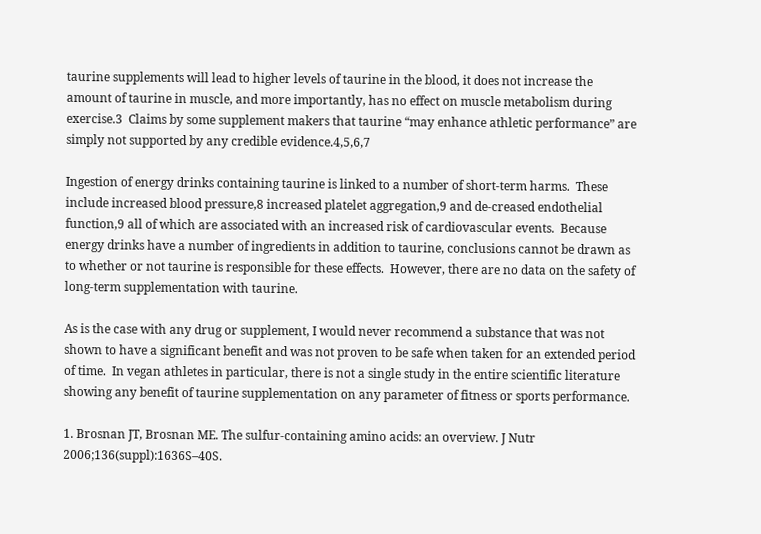taurine supplements will lead to higher levels of taurine in the blood, it does not increase the amount of taurine in muscle, and more importantly, has no effect on muscle metabolism during exercise.3  Claims by some supplement makers that taurine “may enhance athletic performance” are simply not supported by any credible evidence.4,5,6,7

Ingestion of energy drinks containing taurine is linked to a number of short-term harms.  These include increased blood pressure,8 increased platelet aggregation,9 and de-creased endothelial function,9 all of which are associated with an increased risk of cardiovascular events.  Because energy drinks have a number of ingredients in addition to taurine, conclusions cannot be drawn as to whether or not taurine is responsible for these effects.  However, there are no data on the safety of long-term supplementation with taurine.

As is the case with any drug or supplement, I would never recommend a substance that was not shown to have a significant benefit and was not proven to be safe when taken for an extended period of time.  In vegan athletes in particular, there is not a single study in the entire scientific literature showing any benefit of taurine supplementation on any parameter of fitness or sports performance.

1. Brosnan JT, Brosnan ME. The sulfur-containing amino acids: an overview. J Nutr 2006;136(suppl):1636S–40S.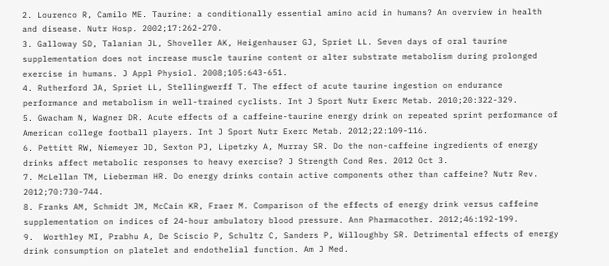2. Lourenco R, Camilo ME. Taurine: a conditionally essential amino acid in humans? An overview in health and disease. Nutr Hosp. 2002;17:262-270.
3. Galloway SD, Talanian JL, Shoveller AK, Heigenhauser GJ, Spriet LL. Seven days of oral taurine supplementation does not increase muscle taurine content or alter substrate metabolism during prolonged exercise in humans. J Appl Physiol. 2008;105:643-651.
4. Rutherford JA, Spriet LL, Stellingwerff T. The effect of acute taurine ingestion on endurance performance and metabolism in well-trained cyclists. Int J Sport Nutr Exerc Metab. 2010;20:322-329.
5. Gwacham N, Wagner DR. Acute effects of a caffeine-taurine energy drink on repeated sprint performance of American college football players. Int J Sport Nutr Exerc Metab. 2012;22:109-116.
6. Pettitt RW, Niemeyer JD, Sexton PJ, Lipetzky A, Murray SR. Do the non-caffeine ingredients of energy drinks affect metabolic responses to heavy exercise? J Strength Cond Res. 2012 Oct 3.
7. McLellan TM, Lieberman HR. Do energy drinks contain active components other than caffeine? Nutr Rev. 2012;70:730-744.
8. Franks AM, Schmidt JM, McCain KR, Fraer M. Comparison of the effects of energy drink versus caffeine supplementation on indices of 24-hour ambulatory blood pressure. Ann Pharmacother. 2012;46:192-199.
9.  Worthley MI, Prabhu A, De Sciscio P, Schultz C, Sanders P, Willoughby SR. Detrimental effects of energy drink consumption on platelet and endothelial function. Am J Med.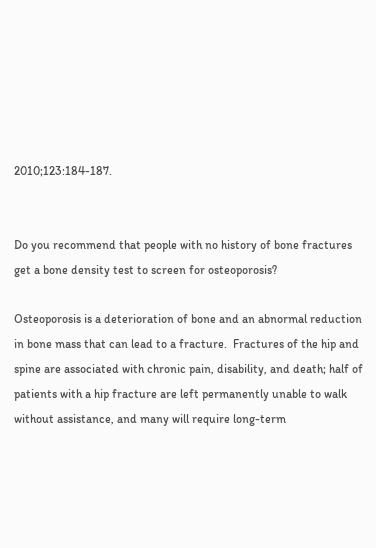2010;123:184-187.


Do you recommend that people with no history of bone fractures get a bone density test to screen for osteoporosis?

Osteoporosis is a deterioration of bone and an abnormal reduction in bone mass that can lead to a fracture.  Fractures of the hip and spine are associated with chronic pain, disability, and death; half of patients with a hip fracture are left permanently unable to walk without assistance, and many will require long-term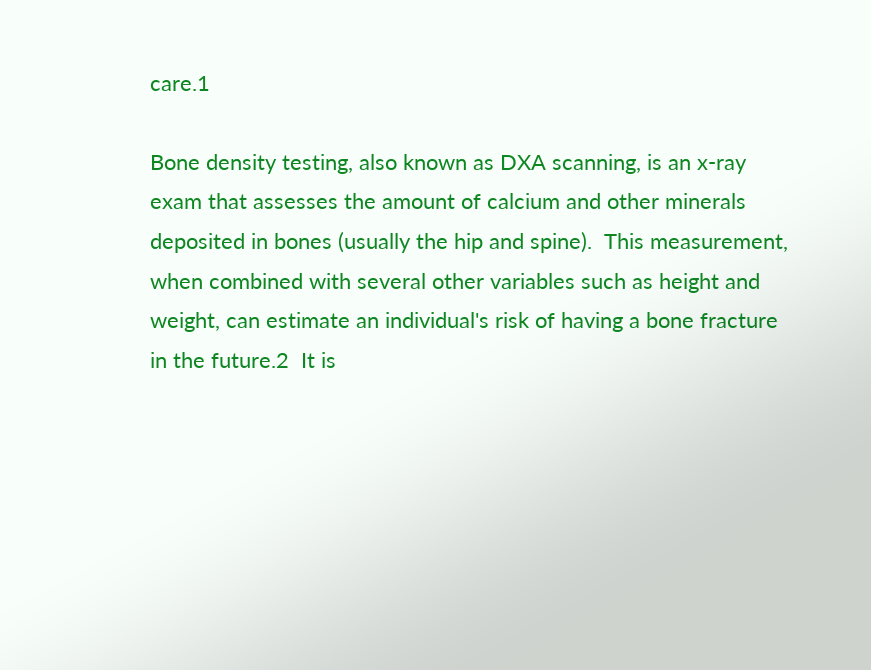care.1

Bone density testing, also known as DXA scanning, is an x-ray exam that assesses the amount of calcium and other minerals deposited in bones (usually the hip and spine).  This measurement, when combined with several other variables such as height and weight, can estimate an individual's risk of having a bone fracture in the future.2  It is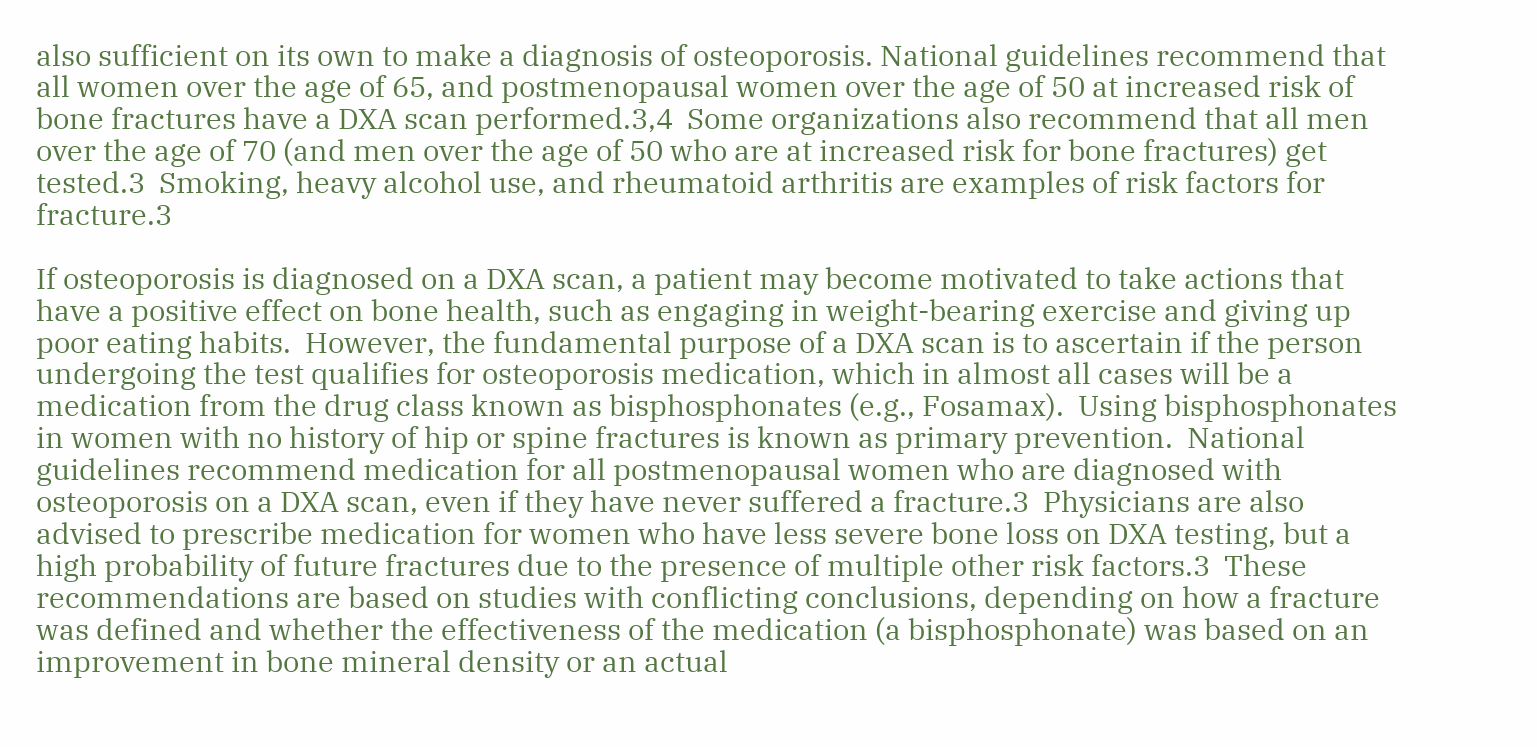also sufficient on its own to make a diagnosis of osteoporosis. National guidelines recommend that all women over the age of 65, and postmenopausal women over the age of 50 at increased risk of bone fractures have a DXA scan performed.3,4  Some organizations also recommend that all men over the age of 70 (and men over the age of 50 who are at increased risk for bone fractures) get tested.3  Smoking, heavy alcohol use, and rheumatoid arthritis are examples of risk factors for fracture.3

If osteoporosis is diagnosed on a DXA scan, a patient may become motivated to take actions that have a positive effect on bone health, such as engaging in weight-bearing exercise and giving up poor eating habits.  However, the fundamental purpose of a DXA scan is to ascertain if the person undergoing the test qualifies for osteoporosis medication, which in almost all cases will be a medication from the drug class known as bisphosphonates (e.g., Fosamax).  Using bisphosphonates in women with no history of hip or spine fractures is known as primary prevention.  National guidelines recommend medication for all postmenopausal women who are diagnosed with osteoporosis on a DXA scan, even if they have never suffered a fracture.3  Physicians are also advised to prescribe medication for women who have less severe bone loss on DXA testing, but a high probability of future fractures due to the presence of multiple other risk factors.3  These recommendations are based on studies with conflicting conclusions, depending on how a fracture was defined and whether the effectiveness of the medication (a bisphosphonate) was based on an improvement in bone mineral density or an actual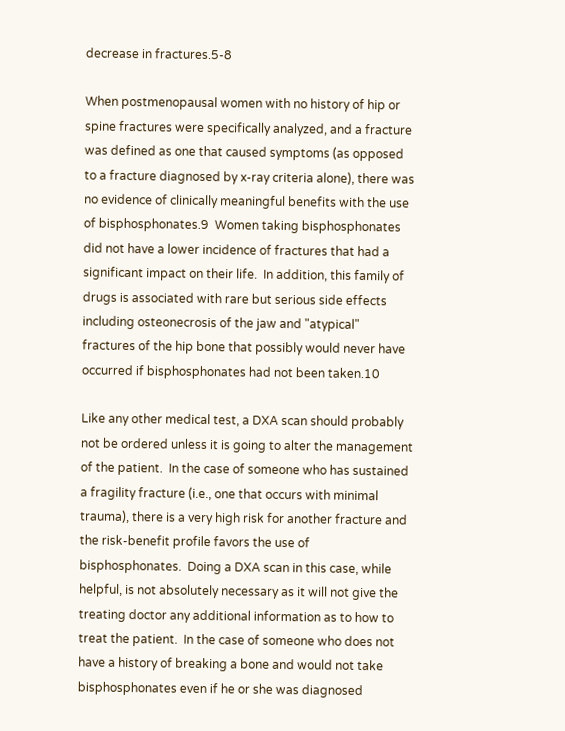decrease in fractures.5-8

When postmenopausal women with no history of hip or spine fractures were specifically analyzed, and a fracture was defined as one that caused symptoms (as opposed to a fracture diagnosed by x-ray criteria alone), there was no evidence of clinically meaningful benefits with the use of bisphosphonates.9  Women taking bisphosphonates did not have a lower incidence of fractures that had a significant impact on their life.  In addition, this family of drugs is associated with rare but serious side effects including osteonecrosis of the jaw and "atypical" fractures of the hip bone that possibly would never have occurred if bisphosphonates had not been taken.10

Like any other medical test, a DXA scan should probably not be ordered unless it is going to alter the management of the patient.  In the case of someone who has sustained a fragility fracture (i.e., one that occurs with minimal trauma), there is a very high risk for another fracture and the risk-benefit profile favors the use of bisphosphonates.  Doing a DXA scan in this case, while helpful, is not absolutely necessary as it will not give the treating doctor any additional information as to how to treat the patient.  In the case of someone who does not have a history of breaking a bone and would not take bisphosphonates even if he or she was diagnosed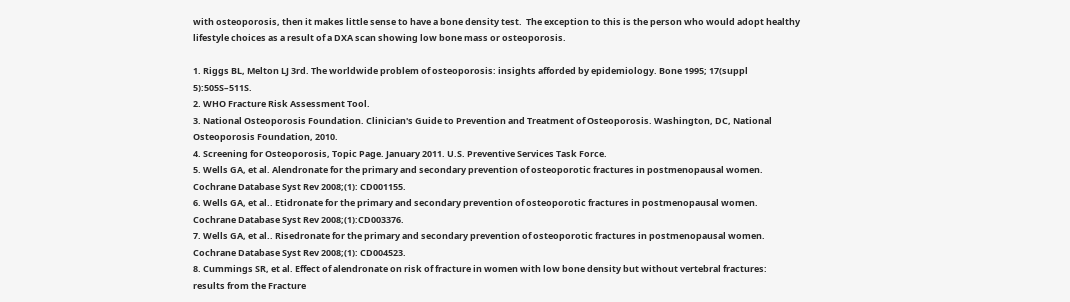with osteoporosis, then it makes little sense to have a bone density test.  The exception to this is the person who would adopt healthy lifestyle choices as a result of a DXA scan showing low bone mass or osteoporosis.

1. Riggs BL, Melton LJ 3rd. The worldwide problem of osteoporosis: insights afforded by epidemiology. Bone 1995; 17(suppl 5):505S–511S.
2. WHO Fracture Risk Assessment Tool.
3. National Osteoporosis Foundation. Clinician's Guide to Prevention and Treatment of Osteoporosis. Washington, DC, National Osteoporosis Foundation, 2010.
4. Screening for Osteoporosis, Topic Page. January 2011. U.S. Preventive Services Task Force.
5. Wells GA, et al. Alendronate for the primary and secondary prevention of osteoporotic fractures in postmenopausal women. Cochrane Database Syst Rev 2008;(1): CD001155.
6. Wells GA, et al.. Etidronate for the primary and secondary prevention of osteoporotic fractures in postmenopausal women. Cochrane Database Syst Rev 2008;(1):CD003376.
7. Wells GA, et al.. Risedronate for the primary and secondary prevention of osteoporotic fractures in postmenopausal women. Cochrane Database Syst Rev 2008;(1): CD004523.
8. Cummings SR, et al. Effect of alendronate on risk of fracture in women with low bone density but without vertebral fractures: results from the Fracture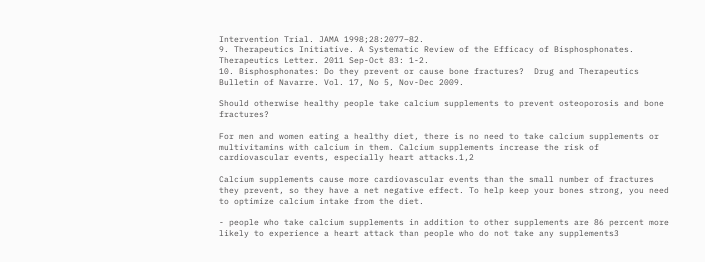Intervention Trial. JAMA 1998;28:2077–82.
9. Therapeutics Initiative. A Systematic Review of the Efficacy of Bisphosphonates. Therapeutics Letter. 2011 Sep-Oct 83: 1-2.
10. Bisphosphonates: Do they prevent or cause bone fractures?  Drug and Therapeutics Bulletin of Navarre. Vol. 17, No 5, Nov-Dec 2009.

Should otherwise healthy people take calcium supplements to prevent osteoporosis and bone fractures?

For men and women eating a healthy diet, there is no need to take calcium supplements or multivitamins with calcium in them. Calcium supplements increase the risk of cardiovascular events, especially heart attacks.1,2

Calcium supplements cause more cardiovascular events than the small number of fractures they prevent, so they have a net negative effect. To help keep your bones strong, you need to optimize calcium intake from the diet.

- people who take calcium supplements in addition to other supplements are 86 percent more likely to experience a heart attack than people who do not take any supplements3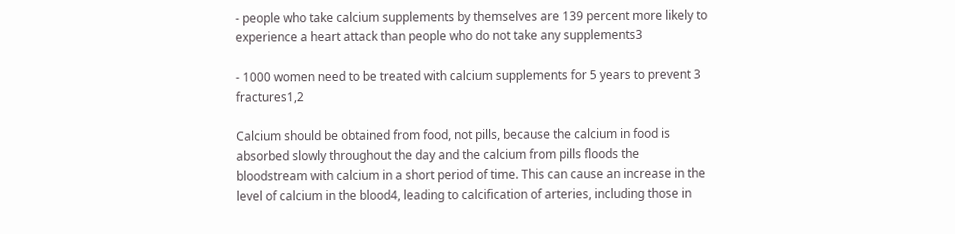- people who take calcium supplements by themselves are 139 percent more likely to experience a heart attack than people who do not take any supplements3

- 1000 women need to be treated with calcium supplements for 5 years to prevent 3 fractures1,2

Calcium should be obtained from food, not pills, because the calcium in food is absorbed slowly throughout the day and the calcium from pills floods the bloodstream with calcium in a short period of time. This can cause an increase in the level of calcium in the blood4, leading to calcification of arteries, including those in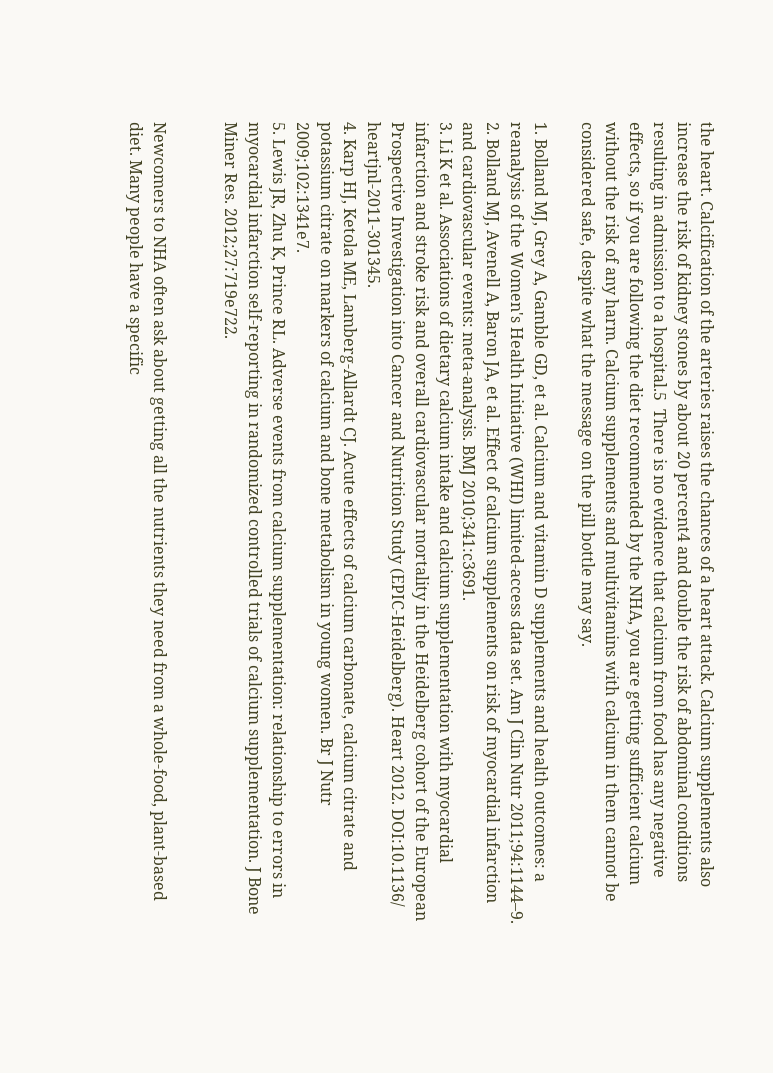the heart. Calcification of the arteries raises the chances of a heart attack. Calcium supplements also increase the risk of kidney stones by about 20 percent4 and double the risk of abdominal conditions resulting in admission to a hospital.5  There is no evidence that calcium from food has any negative effects, so if you are following the diet recommended by the NHA, you are getting sufficient calcium without the risk of any harm. Calcium supplements and multivitamins with calcium in them cannot be considered safe, despite what the message on the pill bottle may say.

1. Bolland MJ, Grey A, Gamble GD, et al. Calcium and vitamin D supplements and health outcomes: a reanalysis of the Women's Health Initiative (WHI) limited-access data set. Am J Clin Nutr 2011;94:1144–9.
2. Bolland MJ, Avenell A, Baron JA, et al. Effect of calcium supplements on risk of myocardial infarction and cardiovascular events: meta-analysis. BMJ 2010;341:c3691.
3. Li K et al. Associations of dietary calcium intake and calcium supplementation with myocardial infarction and stroke risk and overall cardiovascular mortality in the Heidelberg cohort of the European Prospective Investigation into Cancer and Nutrition Study (EPIC-Heidelberg). Heart 2012. DOI:10.1136/ heartjnl-2011-301345.
4. Karp HJ, Ketola ME, Lamberg-Allardt CJ. Acute effects of calcium carbonate, calcium citrate and potassium citrate on markers of calcium and bone metabolism in young women. Br J Nutr 2009;102:1341e7.
5. Lewis JR, Zhu K, Prince RL. Adverse events from calcium supplementation: relationship to errors in myocardial infarction self-reporting in randomized controlled trials of calcium supplementation. J Bone Miner Res. 2012;27:719e722.


Newcomers to NHA often ask about getting all the nutrients they need from a whole-food, plant-based diet. Many people have a specific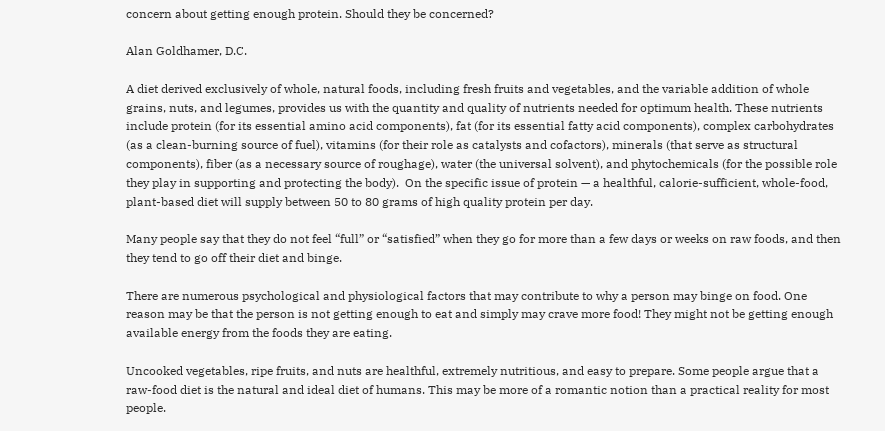concern about getting enough protein. Should they be concerned?

Alan Goldhamer, D.C.

A diet derived exclusively of whole, natural foods, including fresh fruits and vegetables, and the variable addition of whole grains, nuts, and legumes, provides us with the quantity and quality of nutrients needed for optimum health. These nutrients include protein (for its essential amino acid components), fat (for its essential fatty acid components), complex carbohydrates (as a clean-burning source of fuel), vitamins (for their role as catalysts and cofactors), minerals (that serve as structural components), fiber (as a necessary source of roughage), water (the universal solvent), and phytochemicals (for the possible role they play in supporting and protecting the body).  On the specific issue of protein — a healthful, calorie-sufficient, whole-food, plant-based diet will supply between 50 to 80 grams of high quality protein per day.

Many people say that they do not feel “full” or “satisfied” when they go for more than a few days or weeks on raw foods, and then they tend to go off their diet and binge.

There are numerous psychological and physiological factors that may contribute to why a person may binge on food. One reason may be that the person is not getting enough to eat and simply may crave more food! They might not be getting enough available energy from the foods they are eating.

Uncooked vegetables, ripe fruits, and nuts are healthful, extremely nutritious, and easy to prepare. Some people argue that a raw-food diet is the natural and ideal diet of humans. This may be more of a romantic notion than a practical reality for most people.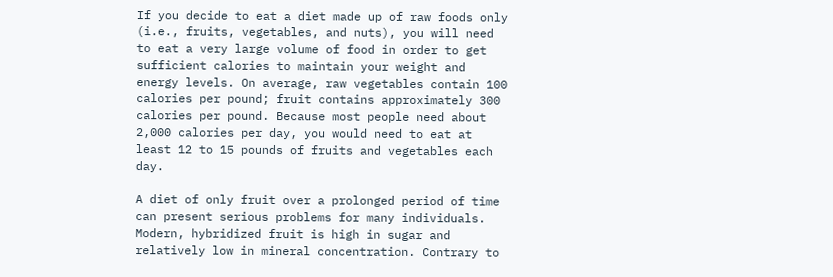If you decide to eat a diet made up of raw foods only (i.e., fruits, vegetables, and nuts), you will need to eat a very large volume of food in order to get sufficient calories to maintain your weight and energy levels. On average, raw vegetables contain 100 calories per pound; fruit contains approximately 300 calories per pound. Because most people need about 2,000 calories per day, you would need to eat at least 12 to 15 pounds of fruits and vegetables each day.

A diet of only fruit over a prolonged period of time can present serious problems for many individuals. Modern, hybridized fruit is high in sugar and relatively low in mineral concentration. Contrary to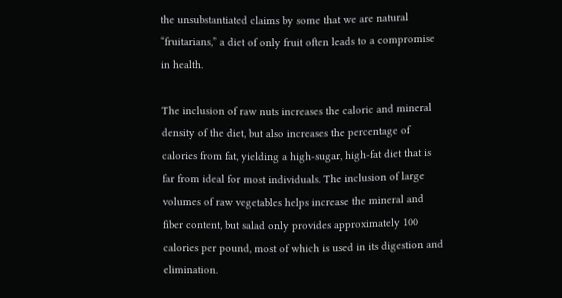the unsubstantiated claims by some that we are natural “fruitarians,” a diet of only fruit often leads to a compromise in health.

The inclusion of raw nuts increases the caloric and mineral density of the diet, but also increases the percentage of calories from fat, yielding a high-sugar, high-fat diet that is far from ideal for most individuals. The inclusion of large volumes of raw vegetables helps increase the mineral and fiber content, but salad only provides approximately 100 calories per pound, most of which is used in its digestion and elimination.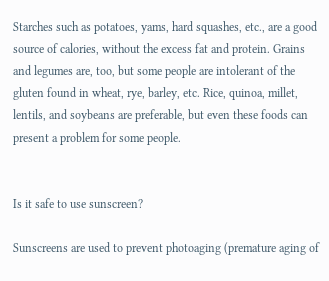Starches such as potatoes, yams, hard squashes, etc., are a good source of calories, without the excess fat and protein. Grains and legumes are, too, but some people are intolerant of the gluten found in wheat, rye, barley, etc. Rice, quinoa, millet, lentils, and soybeans are preferable, but even these foods can present a problem for some people.


Is it safe to use sunscreen?

Sunscreens are used to prevent photoaging (premature aging of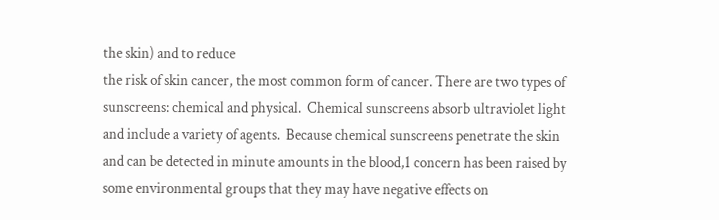the skin) and to reduce
the risk of skin cancer, the most common form of cancer. There are two types of sunscreens: chemical and physical.  Chemical sunscreens absorb ultraviolet light and include a variety of agents.  Because chemical sunscreens penetrate the skin and can be detected in minute amounts in the blood,1 concern has been raised by some environmental groups that they may have negative effects on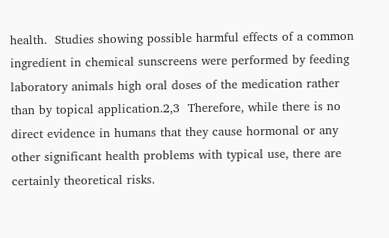health.  Studies showing possible harmful effects of a common ingredient in chemical sunscreens were performed by feeding laboratory animals high oral doses of the medication rather than by topical application.2,3  Therefore, while there is no direct evidence in humans that they cause hormonal or any other significant health problems with typical use, there are certainly theoretical risks.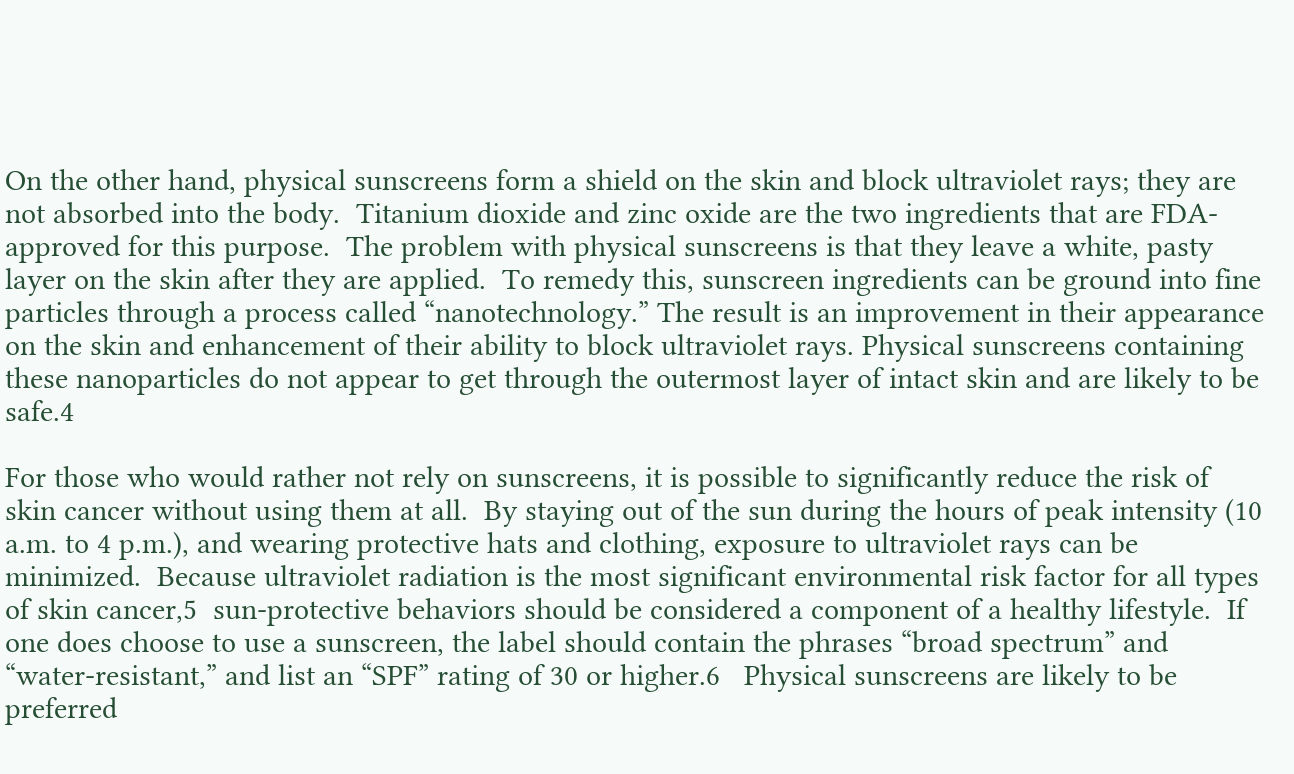On the other hand, physical sunscreens form a shield on the skin and block ultraviolet rays; they are not absorbed into the body.  Titanium dioxide and zinc oxide are the two ingredients that are FDA-approved for this purpose.  The problem with physical sunscreens is that they leave a white, pasty layer on the skin after they are applied.  To remedy this, sunscreen ingredients can be ground into fine particles through a process called “nanotechnology.” The result is an improvement in their appearance on the skin and enhancement of their ability to block ultraviolet rays. Physical sunscreens containing these nanoparticles do not appear to get through the outermost layer of intact skin and are likely to be safe.4

For those who would rather not rely on sunscreens, it is possible to significantly reduce the risk of skin cancer without using them at all.  By staying out of the sun during the hours of peak intensity (10 a.m. to 4 p.m.), and wearing protective hats and clothing, exposure to ultraviolet rays can be minimized.  Because ultraviolet radiation is the most significant environmental risk factor for all types of skin cancer,5  sun-protective behaviors should be considered a component of a healthy lifestyle.  If one does choose to use a sunscreen, the label should contain the phrases “broad spectrum” and “water-resistant,” and list an “SPF” rating of 30 or higher.6   Physical sunscreens are likely to be preferred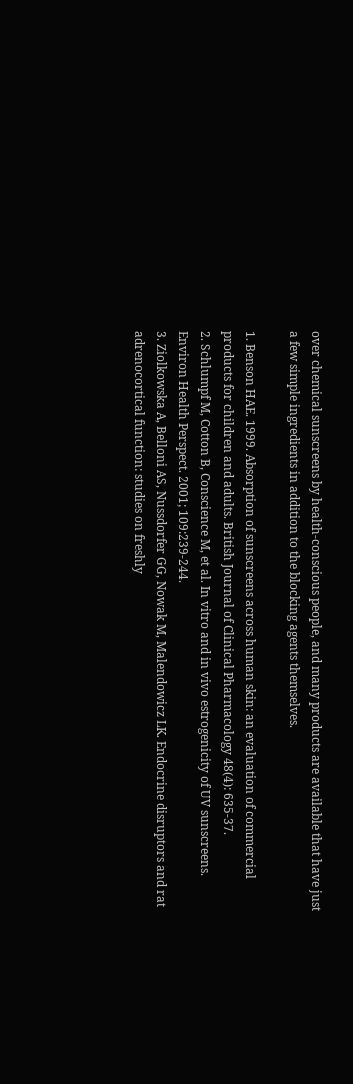over chemical sunscreens by health-conscious people, and many products are available that have just a few simple ingredients in addition to the blocking agents themselves.

1. Benson HAE. 1999. Absorption of sunscreens across human skin: an evaluation of commercial products for children and adults. British Journal of Clinical Pharmacology 48(4): 635-37.
2. Schlumpf M, Cotton B, Conscience M, et al. In vitro and in vivo estrogenicity of UV sunscreens. Environ Health Perspect. 2001; 109:239-244.
3. Ziolkowska A, Belloni AS, Nussdorfer GG, Nowak M, Malendowicz LK. Endocrine disruptors and rat adrenocortical function: studies on freshly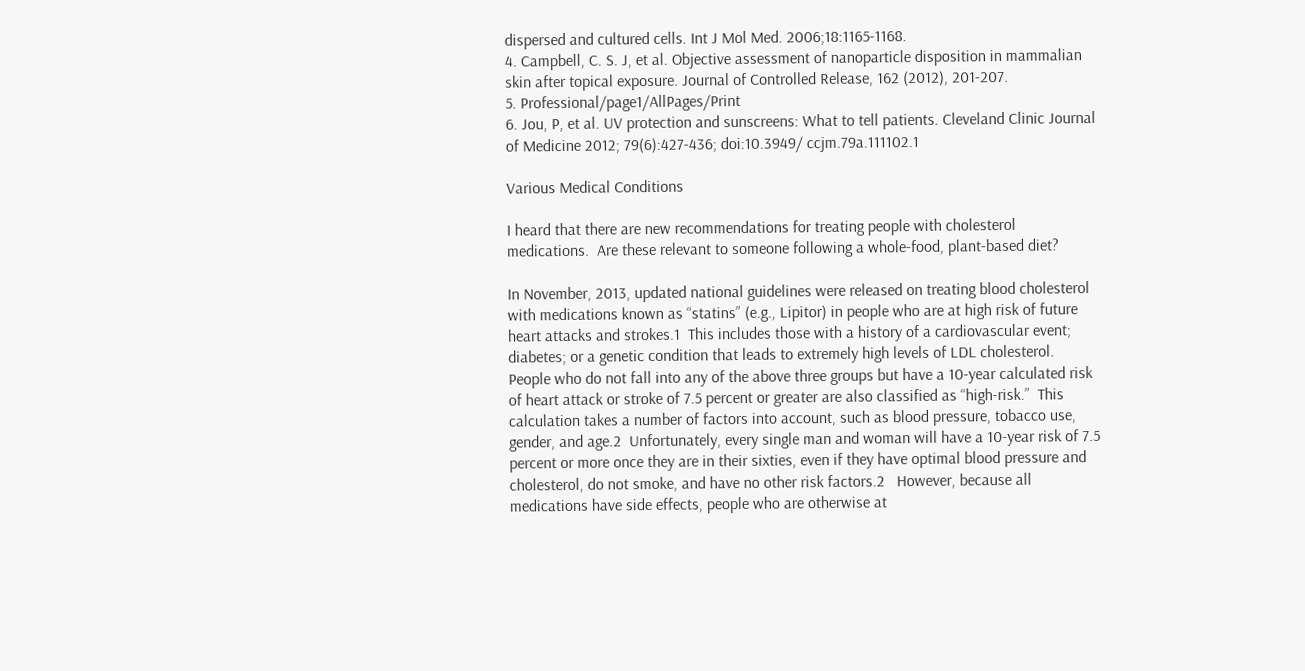dispersed and cultured cells. Int J Mol Med. 2006;18:1165-1168.
4. Campbell, C. S. J, et al. Objective assessment of nanoparticle disposition in mammalian skin after topical exposure. Journal of Controlled Release, 162 (2012), 201-207.
5. Professional/page1/AllPages/Print
6. Jou, P, et al. UV protection and sunscreens: What to tell patients. Cleveland Clinic Journal of Medicine 2012; 79(6):427-436; doi:10.3949/ ccjm.79a.111102.1

Various Medical Conditions

I heard that there are new recommendations for treating people with cholesterol medications.  Are these relevant to someone following a whole-food, plant-based diet?

In November, 2013, updated national guidelines were released on treating blood cholesterol with medications known as “statins” (e.g., Lipitor) in people who are at high risk of future heart attacks and strokes.1  This includes those with a history of a cardiovascular event; diabetes; or a genetic condition that leads to extremely high levels of LDL cholesterol.  People who do not fall into any of the above three groups but have a 10-year calculated risk of heart attack or stroke of 7.5 percent or greater are also classified as “high-risk.”  This calculation takes a number of factors into account, such as blood pressure, tobacco use, gender, and age.2  Unfortunately, every single man and woman will have a 10-year risk of 7.5 percent or more once they are in their sixties, even if they have optimal blood pressure and cholesterol, do not smoke, and have no other risk factors.2   However, because all medications have side effects, people who are otherwise at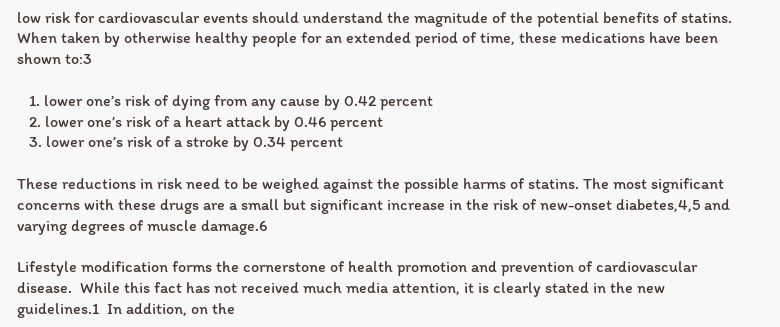low risk for cardiovascular events should understand the magnitude of the potential benefits of statins.  When taken by otherwise healthy people for an extended period of time, these medications have been shown to:3

   1. lower one’s risk of dying from any cause by 0.42 percent
   2. lower one’s risk of a heart attack by 0.46 percent
   3. lower one’s risk of a stroke by 0.34 percent

These reductions in risk need to be weighed against the possible harms of statins. The most significant concerns with these drugs are a small but significant increase in the risk of new-onset diabetes,4,5 and varying degrees of muscle damage.6

Lifestyle modification forms the cornerstone of health promotion and prevention of cardiovascular disease.  While this fact has not received much media attention, it is clearly stated in the new guidelines.1  In addition, on the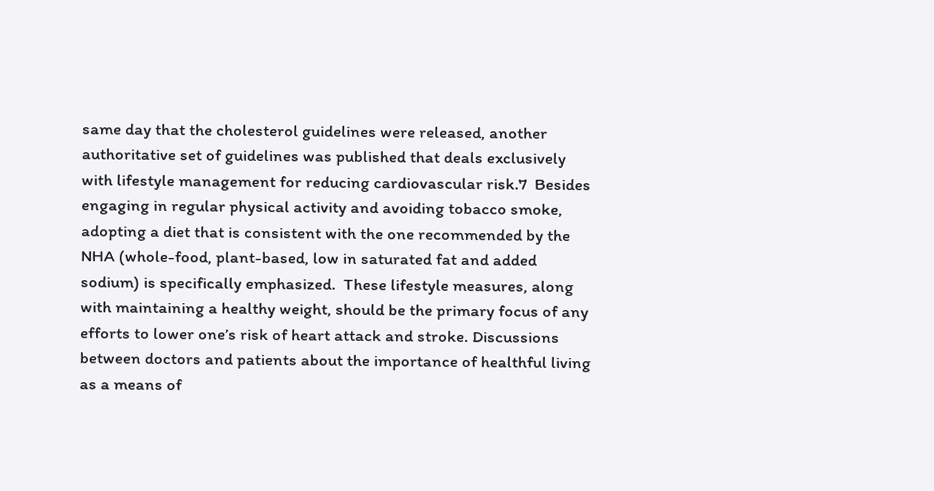same day that the cholesterol guidelines were released, another authoritative set of guidelines was published that deals exclusively with lifestyle management for reducing cardiovascular risk.7  Besides engaging in regular physical activity and avoiding tobacco smoke, adopting a diet that is consistent with the one recommended by the NHA (whole-food, plant-based, low in saturated fat and added sodium) is specifically emphasized.  These lifestyle measures, along with maintaining a healthy weight, should be the primary focus of any efforts to lower one’s risk of heart attack and stroke. Discussions between doctors and patients about the importance of healthful living as a means of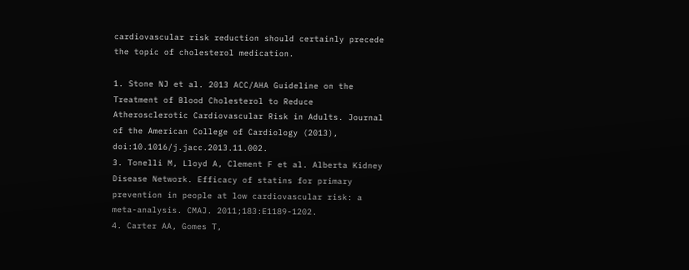cardiovascular risk reduction should certainly precede the topic of cholesterol medication.

1. Stone NJ et al. 2013 ACC/AHA Guideline on the Treatment of Blood Cholesterol to Reduce Atherosclerotic Cardiovascular Risk in Adults. Journal of the American College of Cardiology (2013), doi:10.1016/j.jacc.2013.11.002.
3. Tonelli M, Lloyd A, Clement F et al. Alberta Kidney Disease Network. Efficacy of statins for primary prevention in people at low cardiovascular risk: a meta-analysis. CMAJ. 2011;183:E1189-1202.
4. Carter AA, Gomes T,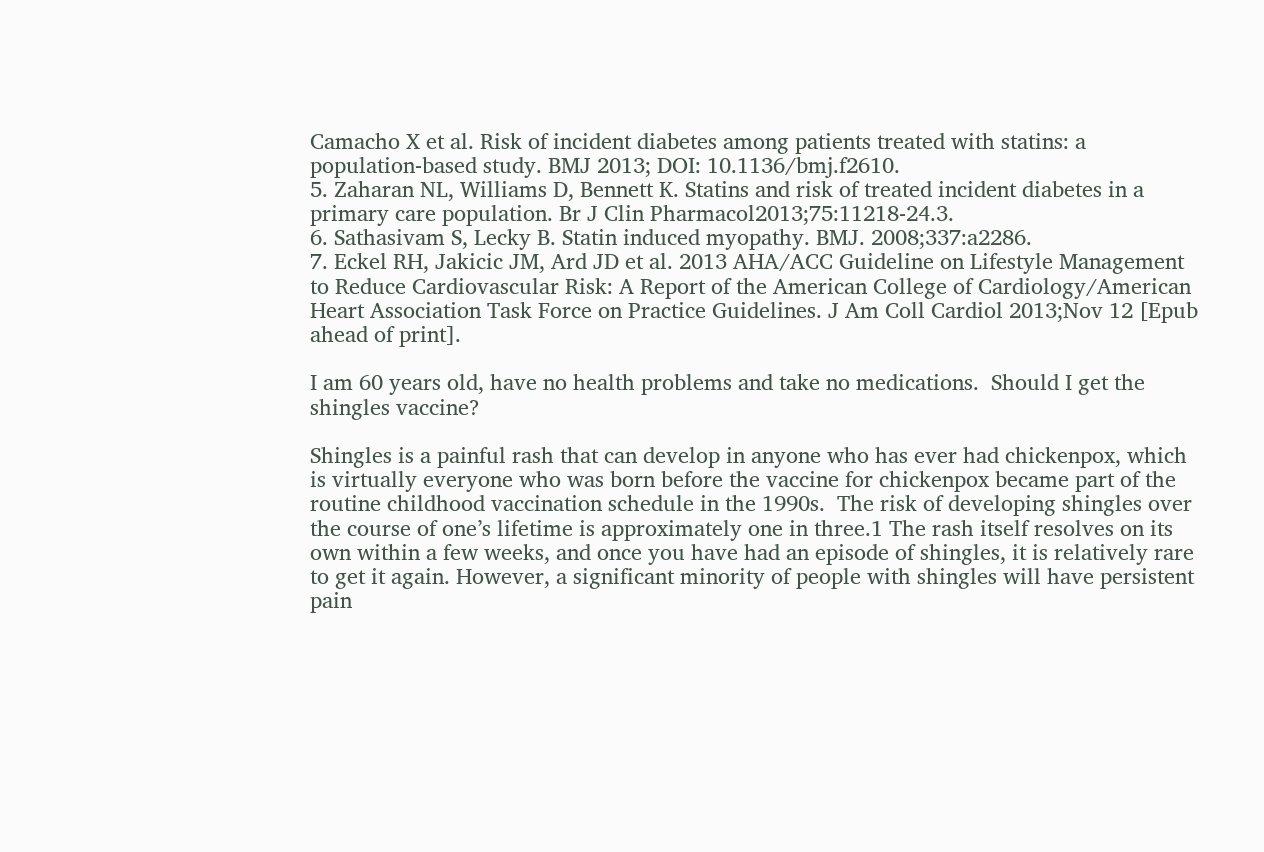Camacho X et al. Risk of incident diabetes among patients treated with statins: a population-based study. BMJ 2013; DOI: 10.1136/bmj.f2610.
5. Zaharan NL, Williams D, Bennett K. Statins and risk of treated incident diabetes in a primary care population. Br J Clin Pharmacol2013;75:11218-24.3.
6. Sathasivam S, Lecky B. Statin induced myopathy. BMJ. 2008;337:a2286.
7. Eckel RH, Jakicic JM, Ard JD et al. 2013 AHA/ACC Guideline on Lifestyle Management to Reduce Cardiovascular Risk: A Report of the American College of Cardiology/American Heart Association Task Force on Practice Guidelines. J Am Coll Cardiol 2013;Nov 12 [Epub ahead of print].

I am 60 years old, have no health problems and take no medications.  Should I get the shingles vaccine?

Shingles is a painful rash that can develop in anyone who has ever had chickenpox, which is virtually everyone who was born before the vaccine for chickenpox became part of the routine childhood vaccination schedule in the 1990s.  The risk of developing shingles over the course of one’s lifetime is approximately one in three.1 The rash itself resolves on its own within a few weeks, and once you have had an episode of shingles, it is relatively rare to get it again. However, a significant minority of people with shingles will have persistent pain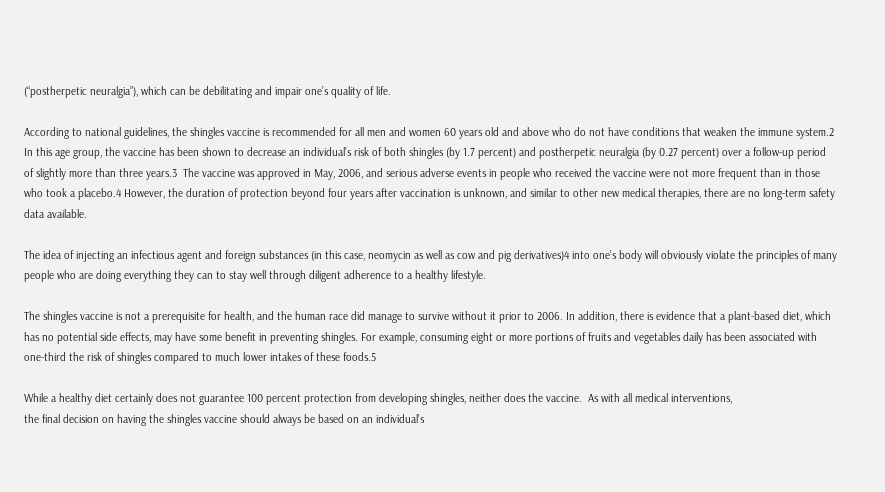(“postherpetic neuralgia”), which can be debilitating and impair one’s quality of life.

According to national guidelines, the shingles vaccine is recommended for all men and women 60 years old and above who do not have conditions that weaken the immune system.2  In this age group, the vaccine has been shown to decrease an individual’s risk of both shingles (by 1.7 percent) and postherpetic neuralgia (by 0.27 percent) over a follow-up period of slightly more than three years.3  The vaccine was approved in May, 2006, and serious adverse events in people who received the vaccine were not more frequent than in those who took a placebo.4 However, the duration of protection beyond four years after vaccination is unknown, and similar to other new medical therapies, there are no long-term safety data available.

The idea of injecting an infectious agent and foreign substances (in this case, neomycin as well as cow and pig derivatives)4 into one’s body will obviously violate the principles of many people who are doing everything they can to stay well through diligent adherence to a healthy lifestyle.

The shingles vaccine is not a prerequisite for health, and the human race did manage to survive without it prior to 2006. In addition, there is evidence that a plant-based diet, which has no potential side effects, may have some benefit in preventing shingles. For example, consuming eight or more portions of fruits and vegetables daily has been associated with one-third the risk of shingles compared to much lower intakes of these foods.5

While a healthy diet certainly does not guarantee 100 percent protection from developing shingles, neither does the vaccine.  As with all medical interventions,
the final decision on having the shingles vaccine should always be based on an individual’s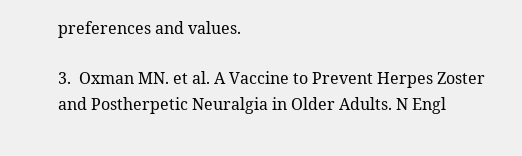preferences and values.

3.  Oxman MN. et al. A Vaccine to Prevent Herpes Zoster and Postherpetic Neuralgia in Older Adults. N Engl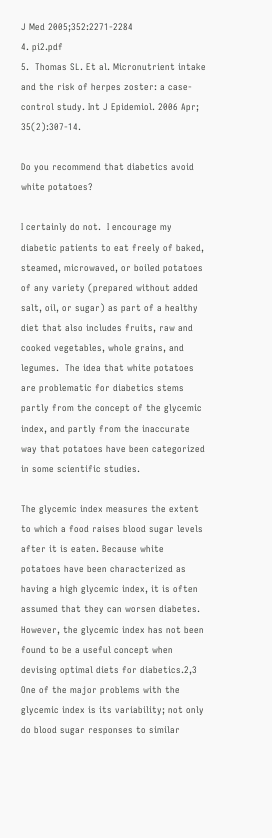J Med 2005;352:2271-2284
4. pi2.pdf
5.  Thomas SL. Et al. Micronutrient intake and the risk of herpes zoster: a case-control study. Int J Epidemiol. 2006 Apr; 35(2):307-14.

Do you recommend that diabetics avoid white potatoes?

I certainly do not.  I encourage my diabetic patients to eat freely of baked, steamed, microwaved, or boiled potatoes of any variety (prepared without added salt, oil, or sugar) as part of a healthy diet that also includes fruits, raw and cooked vegetables, whole grains, and legumes.  The idea that white potatoes are problematic for diabetics stems partly from the concept of the glycemic index, and partly from the inaccurate way that potatoes have been categorized in some scientific studies.

The glycemic index measures the extent to which a food raises blood sugar levels after it is eaten. Because white potatoes have been characterized as having a high glycemic index, it is often assumed that they can worsen diabetes.  However, the glycemic index has not been found to be a useful concept when devising optimal diets for diabetics.2,3  One of the major problems with the glycemic index is its variability; not only do blood sugar responses to similar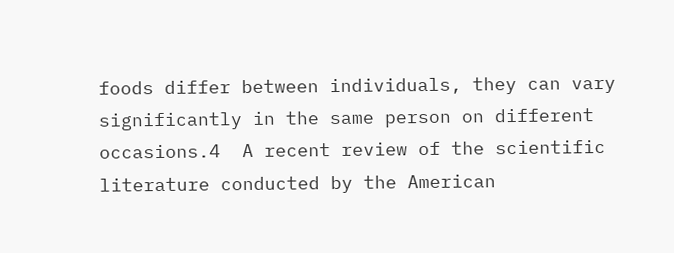foods differ between individuals, they can vary significantly in the same person on different occasions.4  A recent review of the scientific literature conducted by the American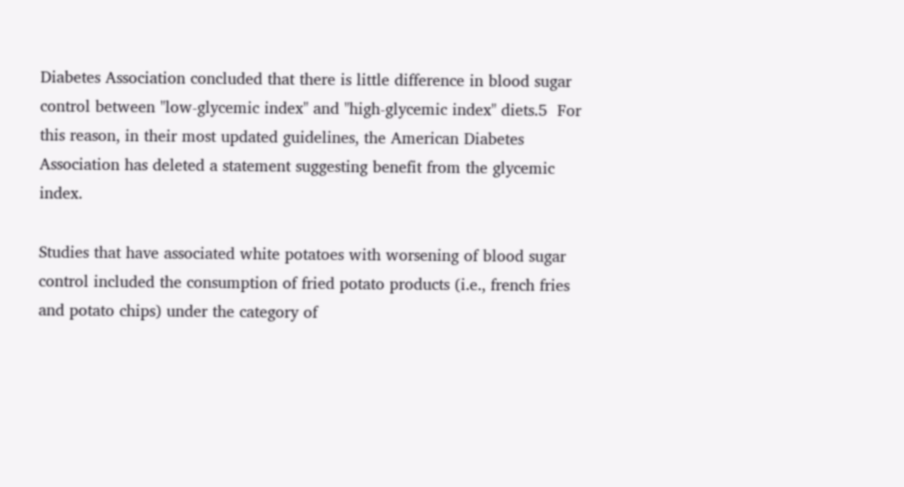Diabetes Association concluded that there is little difference in blood sugar control between "low-glycemic index" and "high-glycemic index" diets.5  For this reason, in their most updated guidelines, the American Diabetes Association has deleted a statement suggesting benefit from the glycemic index.

Studies that have associated white potatoes with worsening of blood sugar control included the consumption of fried potato products (i.e., french fries and potato chips) under the category of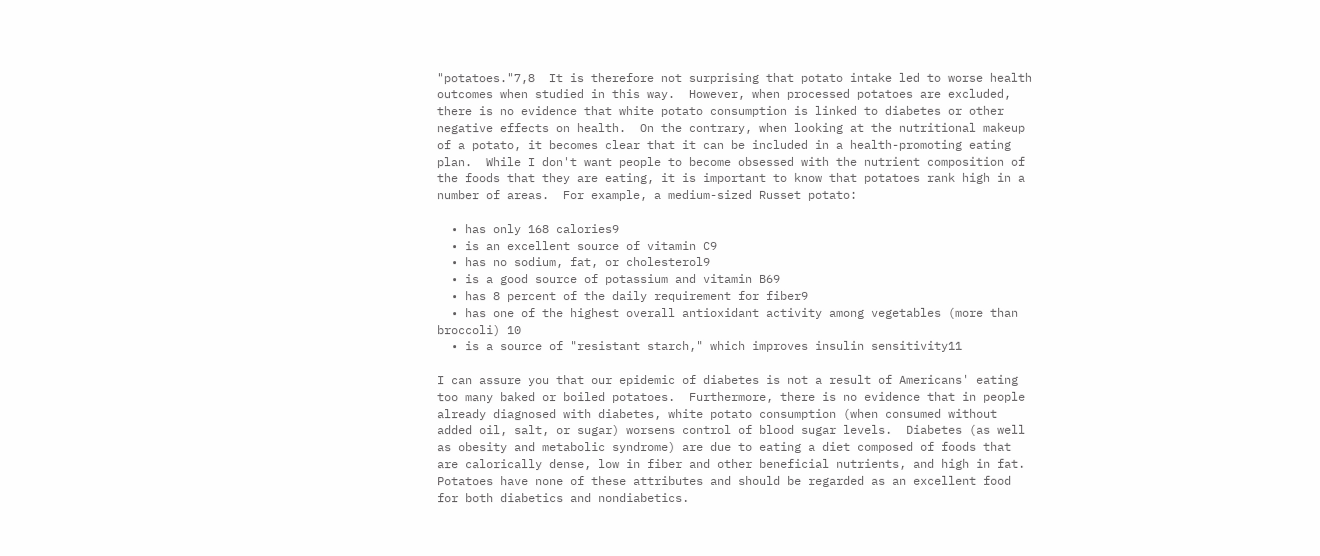"potatoes."7,8  It is therefore not surprising that potato intake led to worse health outcomes when studied in this way.  However, when processed potatoes are excluded, there is no evidence that white potato consumption is linked to diabetes or other negative effects on health.  On the contrary, when looking at the nutritional makeup of a potato, it becomes clear that it can be included in a health-promoting eating plan.  While I don't want people to become obsessed with the nutrient composition of the foods that they are eating, it is important to know that potatoes rank high in a number of areas.  For example, a medium-sized Russet potato:

  • has only 168 calories9
  • is an excellent source of vitamin C9
  • has no sodium, fat, or cholesterol9
  • is a good source of potassium and vitamin B69
  • has 8 percent of the daily requirement for fiber9
  • has one of the highest overall antioxidant activity among vegetables (more than broccoli) 10
  • is a source of "resistant starch," which improves insulin sensitivity11

I can assure you that our epidemic of diabetes is not a result of Americans' eating too many baked or boiled potatoes.  Furthermore, there is no evidence that in people already diagnosed with diabetes, white potato consumption (when consumed without added oil, salt, or sugar) worsens control of blood sugar levels.  Diabetes (as well as obesity and metabolic syndrome) are due to eating a diet composed of foods that are calorically dense, low in fiber and other beneficial nutrients, and high in fat.  Potatoes have none of these attributes and should be regarded as an excellent food for both diabetics and nondiabetics.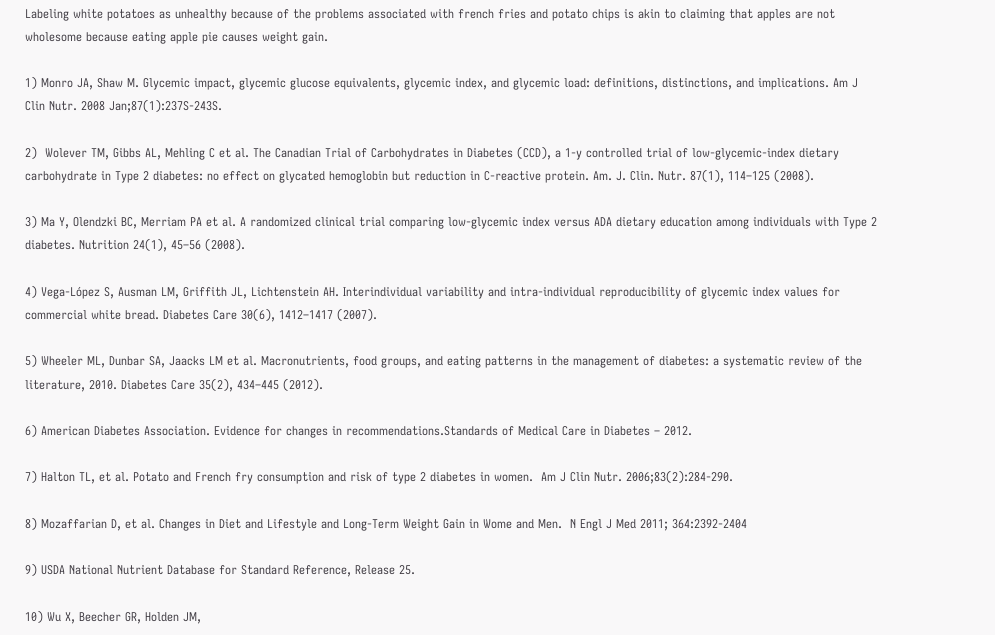Labeling white potatoes as unhealthy because of the problems associated with french fries and potato chips is akin to claiming that apples are not wholesome because eating apple pie causes weight gain.

1) Monro JA, Shaw M. Glycemic impact, glycemic glucose equivalents, glycemic index, and glycemic load: definitions, distinctions, and implications. Am J Clin Nutr. 2008 Jan;87(1):237S-243S.

2)  Wolever TM, Gibbs AL, Mehling C et al. The Canadian Trial of Carbohydrates in Diabetes (CCD), a 1-y controlled trial of low-glycemic-index dietary carbohydrate in Type 2 diabetes: no effect on glycated hemoglobin but reduction in C-reactive protein. Am. J. Clin. Nutr. 87(1), 114–125 (2008).

3) Ma Y, Olendzki BC, Merriam PA et al. A randomized clinical trial comparing low-glycemic index versus ADA dietary education among individuals with Type 2 diabetes. Nutrition 24(1), 45–56 (2008).

4) Vega-López S, Ausman LM, Griffith JL, Lichtenstein AH. Interindividual variability and intra-individual reproducibility of glycemic index values for commercial white bread. Diabetes Care 30(6), 1412–1417 (2007).

5) Wheeler ML, Dunbar SA, Jaacks LM et al. Macronutrients, food groups, and eating patterns in the management of diabetes: a systematic review of the literature, 2010. Diabetes Care 35(2), 434–445 (2012).

6) American Diabetes Association. Evidence for changes in recommendations.Standards of Medical Care in Diabetes – 2012.

7) Halton TL, et al. Potato and French fry consumption and risk of type 2 diabetes in women.  Am J Clin Nutr. 2006;83(2):284-290.

8) Mozaffarian D, et al. Changes in Diet and Lifestyle and Long-Term Weight Gain in Wome and Men.  N Engl J Med 2011; 364:2392-2404

9) USDA National Nutrient Database for Standard Reference, Release 25.

10) Wu X, Beecher GR, Holden JM,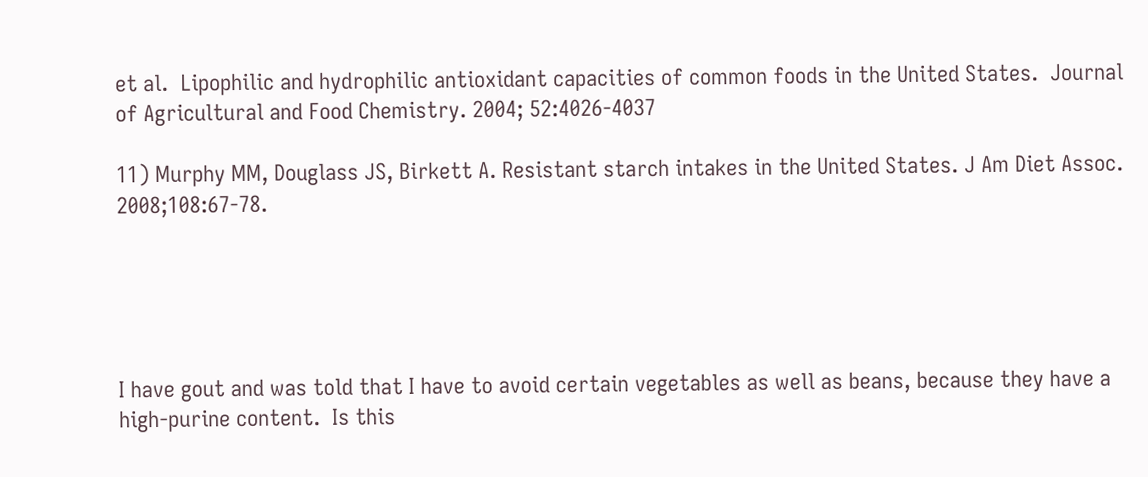et al.  Lipophilic and hydrophilic antioxidant capacities of common foods in the United States.  Journal of Agricultural and Food Chemistry. 2004; 52:4026-4037

11) Murphy MM, Douglass JS, Birkett A. Resistant starch intakes in the United States. J Am Diet Assoc. 2008;108:67-78.





I have gout and was told that I have to avoid certain vegetables as well as beans, because they have a high-purine content.  Is this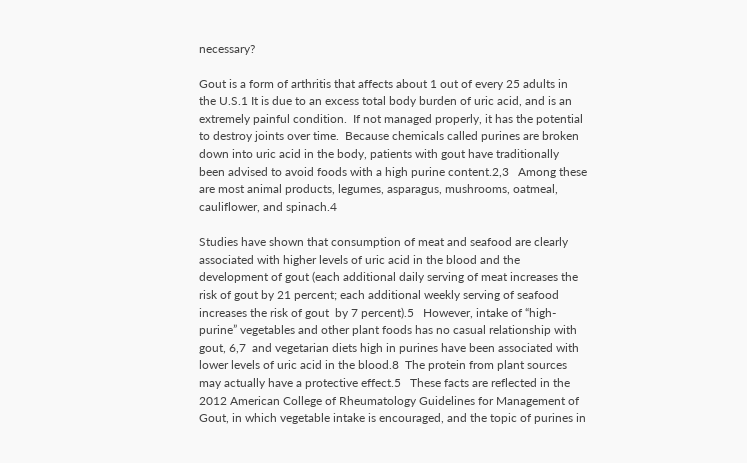necessary?

Gout is a form of arthritis that affects about 1 out of every 25 adults in the U.S.1 It is due to an excess total body burden of uric acid, and is an extremely painful condition.  If not managed properly, it has the potential to destroy joints over time.  Because chemicals called purines are broken down into uric acid in the body, patients with gout have traditionally been advised to avoid foods with a high purine content.2,3   Among these are most animal products, legumes, asparagus, mushrooms, oatmeal, cauliflower, and spinach.4

Studies have shown that consumption of meat and seafood are clearly associated with higher levels of uric acid in the blood and the development of gout (each additional daily serving of meat increases the risk of gout by 21 percent; each additional weekly serving of seafood increases the risk of gout  by 7 percent).5   However, intake of “high-purine” vegetables and other plant foods has no casual relationship with gout, 6,7  and vegetarian diets high in purines have been associated with lower levels of uric acid in the blood.8  The protein from plant sources may actually have a protective effect.5   These facts are reflected in the 2012 American College of Rheumatology Guidelines for Management of Gout, in which vegetable intake is encouraged, and the topic of purines in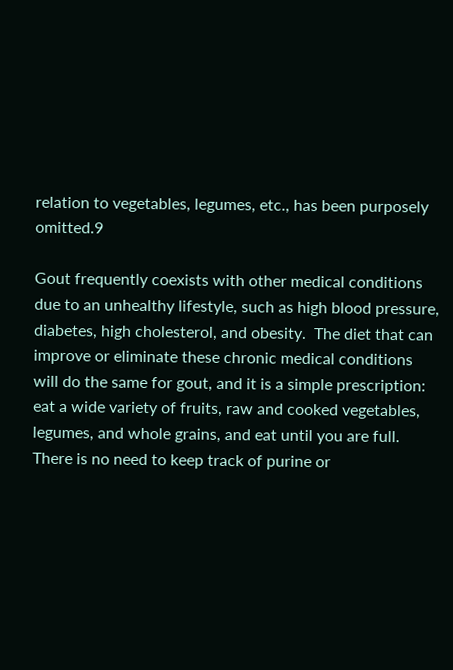relation to vegetables, legumes, etc., has been purposely omitted.9

Gout frequently coexists with other medical conditions due to an unhealthy lifestyle, such as high blood pressure, diabetes, high cholesterol, and obesity.  The diet that can improve or eliminate these chronic medical conditions will do the same for gout, and it is a simple prescription: eat a wide variety of fruits, raw and cooked vegetables, legumes, and whole grains, and eat until you are full.  There is no need to keep track of purine or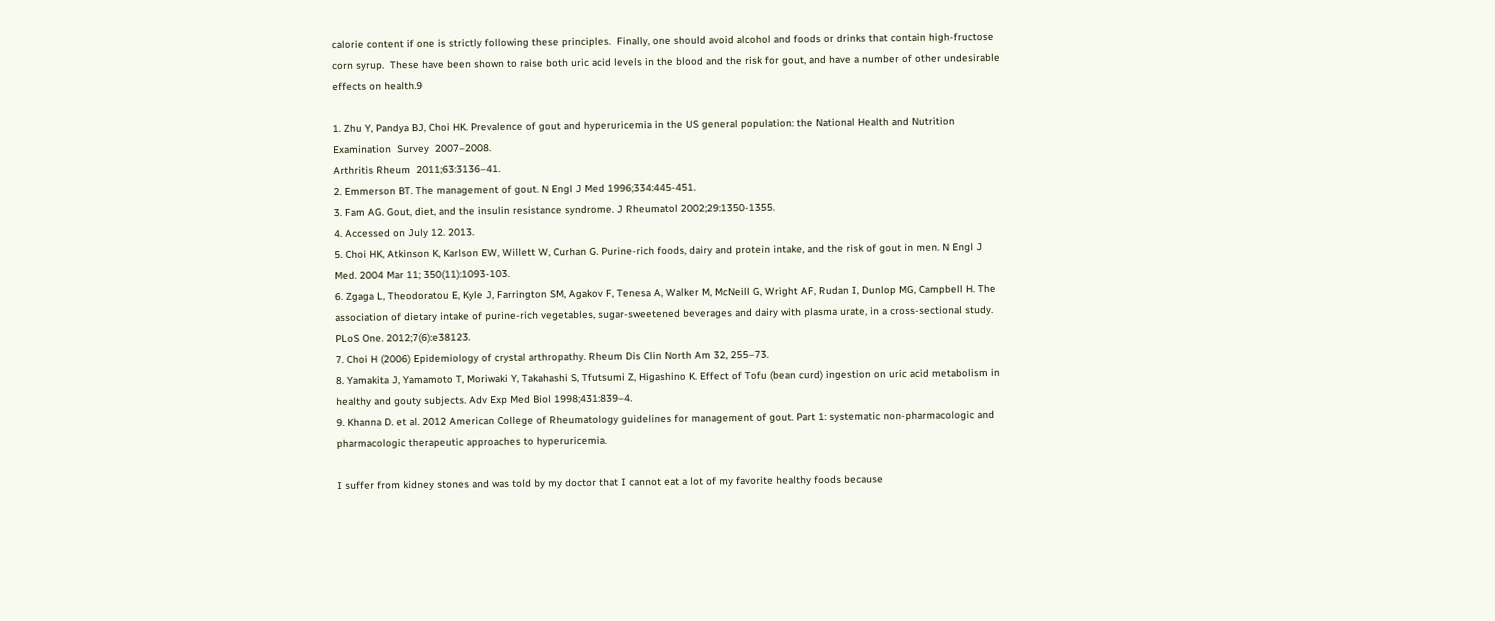calorie content if one is strictly following these principles.  Finally, one should avoid alcohol and foods or drinks that contain high-fructose corn syrup.  These have been shown to raise both uric acid levels in the blood and the risk for gout, and have a number of other undesirable effects on health.9

1. Zhu Y, Pandya BJ, Choi HK. Prevalence of gout and hyperuricemia in the US general population: the National Health and Nutrition  Examination  Survey  2007–2008.
Arthritis Rheum  2011;63:3136–41.
2. Emmerson BT. The management of gout. N Engl J Med 1996;334:445-451.
3. Fam AG. Gout, diet, and the insulin resistance syndrome. J Rheumatol 2002;29:1350-1355.
4. Accessed on July 12. 2013.
5. Choi HK, Atkinson K, Karlson EW, Willett W, Curhan G. Purine-rich foods, dairy and protein intake, and the risk of gout in men. N Engl J Med. 2004 Mar 11; 350(11):1093-103.
6. Zgaga L, Theodoratou E, Kyle J, Farrington SM, Agakov F, Tenesa A, Walker M, McNeill G, Wright AF, Rudan I, Dunlop MG, Campbell H. The association of dietary intake of purine-rich vegetables, sugar-sweetened beverages and dairy with plasma urate, in a cross-sectional study. PLoS One. 2012;7(6):e38123.
7. Choi H (2006) Epidemiology of crystal arthropathy. Rheum Dis Clin North Am 32, 255–73.
8. Yamakita J, Yamamoto T, Moriwaki Y, Takahashi S, Tfutsumi Z, Higashino K. Effect of Tofu (bean curd) ingestion on uric acid metabolism in healthy and gouty subjects. Adv Exp Med Biol 1998;431:839–4.
9. Khanna D. et al. 2012 American College of Rheumatology guidelines for management of gout. Part 1: systematic non-pharmacologic and pharmacologic therapeutic approaches to hyperuricemia.

I suffer from kidney stones and was told by my doctor that I cannot eat a lot of my favorite healthy foods because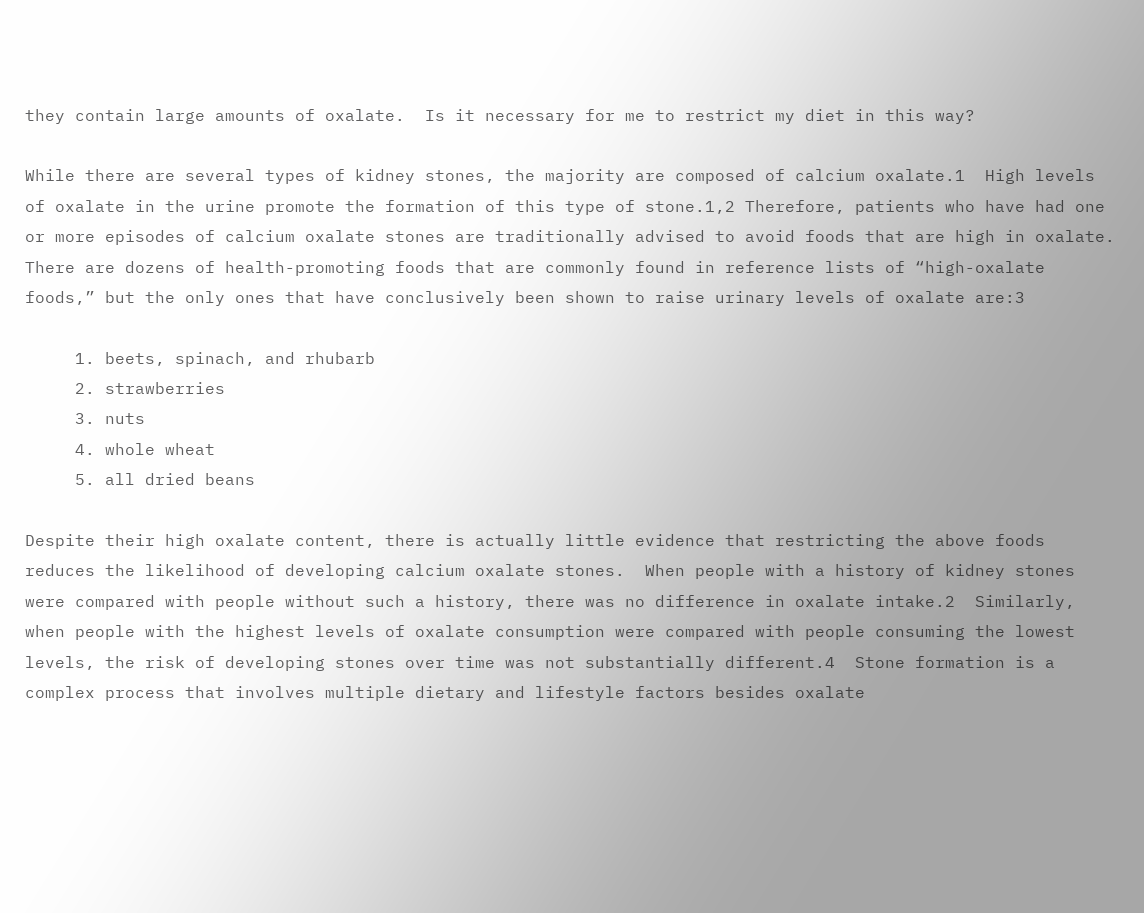they contain large amounts of oxalate.  Is it necessary for me to restrict my diet in this way?

While there are several types of kidney stones, the majority are composed of calcium oxalate.1  High levels of oxalate in the urine promote the formation of this type of stone.1,2 Therefore, patients who have had one or more episodes of calcium oxalate stones are traditionally advised to avoid foods that are high in oxalate.  There are dozens of health-promoting foods that are commonly found in reference lists of “high-oxalate foods,” but the only ones that have conclusively been shown to raise urinary levels of oxalate are:3

     1. beets, spinach, and rhubarb
     2. strawberries
     3. nuts
     4. whole wheat
     5. all dried beans

Despite their high oxalate content, there is actually little evidence that restricting the above foods reduces the likelihood of developing calcium oxalate stones.  When people with a history of kidney stones were compared with people without such a history, there was no difference in oxalate intake.2  Similarly, when people with the highest levels of oxalate consumption were compared with people consuming the lowest levels, the risk of developing stones over time was not substantially different.4  Stone formation is a complex process that involves multiple dietary and lifestyle factors besides oxalate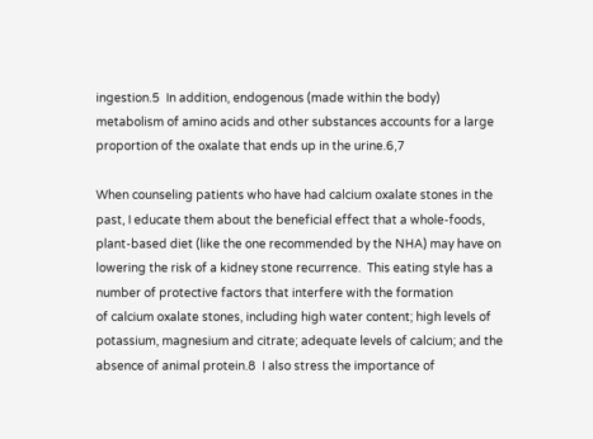ingestion.5  In addition, endogenous (made within the body) metabolism of amino acids and other substances accounts for a large proportion of the oxalate that ends up in the urine.6,7

When counseling patients who have had calcium oxalate stones in the past, I educate them about the beneficial effect that a whole-foods, plant-based diet (like the one recommended by the NHA) may have on lowering the risk of a kidney stone recurrence.  This eating style has a number of protective factors that interfere with the formation
of calcium oxalate stones, including high water content; high levels of potassium, magnesium and citrate; adequate levels of calcium; and the absence of animal protein.8  I also stress the importance of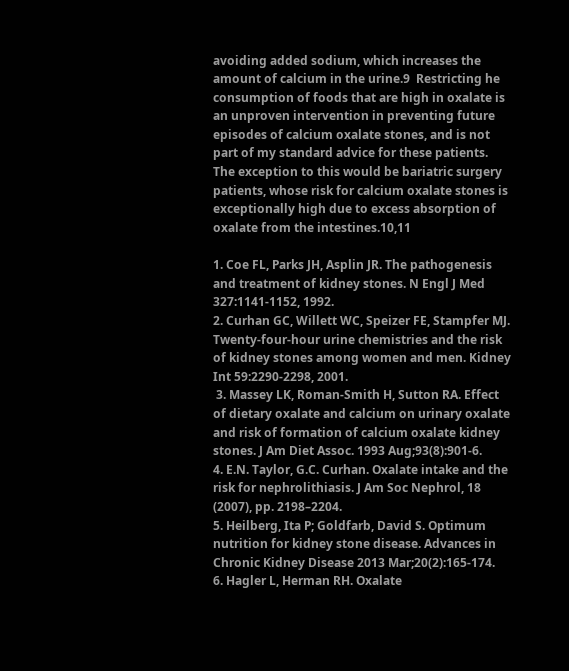avoiding added sodium, which increases the amount of calcium in the urine.9  Restricting he consumption of foods that are high in oxalate is an unproven intervention in preventing future episodes of calcium oxalate stones, and is not part of my standard advice for these patients.  The exception to this would be bariatric surgery patients, whose risk for calcium oxalate stones is exceptionally high due to excess absorption of oxalate from the intestines.10,11

1. Coe FL, Parks JH, Asplin JR. The pathogenesis and treatment of kidney stones. N Engl J Med 327:1141-1152, 1992.
2. Curhan GC, Willett WC, Speizer FE, Stampfer MJ. Twenty-four-hour urine chemistries and the risk of kidney stones among women and men. Kidney Int 59:2290-2298, 2001.
 3. Massey LK, Roman-Smith H, Sutton RA. Effect of dietary oxalate and calcium on urinary oxalate and risk of formation of calcium oxalate kidney stones. J Am Diet Assoc. 1993 Aug;93(8):901-6.
4. E.N. Taylor, G.C. Curhan. Oxalate intake and the risk for nephrolithiasis. J Am Soc Nephrol, 18 (2007), pp. 2198–2204.
5. Heilberg, Ita P; Goldfarb, David S. Optimum nutrition for kidney stone disease. Advances in Chronic Kidney Disease 2013 Mar;20(2):165-174.
6. Hagler L, Herman RH. Oxalate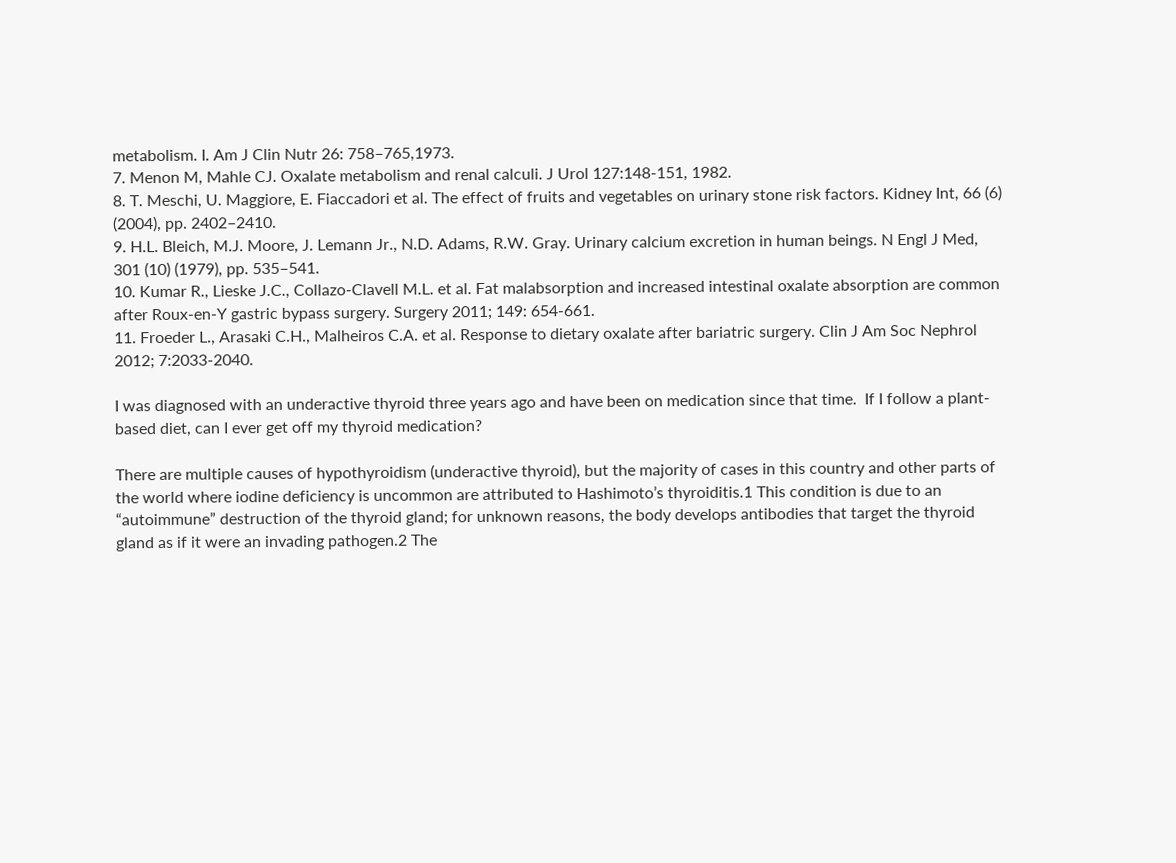metabolism. I. Am J Clin Nutr 26: 758–765,1973.
7. Menon M, Mahle CJ. Oxalate metabolism and renal calculi. J Urol 127:148-151, 1982.
8. T. Meschi, U. Maggiore, E. Fiaccadori et al. The effect of fruits and vegetables on urinary stone risk factors. Kidney Int, 66 (6) (2004), pp. 2402–2410.
9. H.L. Bleich, M.J. Moore, J. Lemann Jr., N.D. Adams, R.W. Gray. Urinary calcium excretion in human beings. N Engl J Med, 301 (10) (1979), pp. 535–541.
10. Kumar R., Lieske J.C., Collazo-Clavell M.L. et al. Fat malabsorption and increased intestinal oxalate absorption are common after Roux-en-Y gastric bypass surgery. Surgery 2011; 149: 654-661.
11. Froeder L., Arasaki C.H., Malheiros C.A. et al. Response to dietary oxalate after bariatric surgery. Clin J Am Soc Nephrol 2012; 7:2033-2040.

I was diagnosed with an underactive thyroid three years ago and have been on medication since that time.  If I follow a plant-based diet, can I ever get off my thyroid medication?

There are multiple causes of hypothyroidism (underactive thyroid), but the majority of cases in this country and other parts of the world where iodine deficiency is uncommon are attributed to Hashimoto’s thyroiditis.1 This condition is due to an “autoimmune” destruction of the thyroid gland; for unknown reasons, the body develops antibodies that target the thyroid gland as if it were an invading pathogen.2 The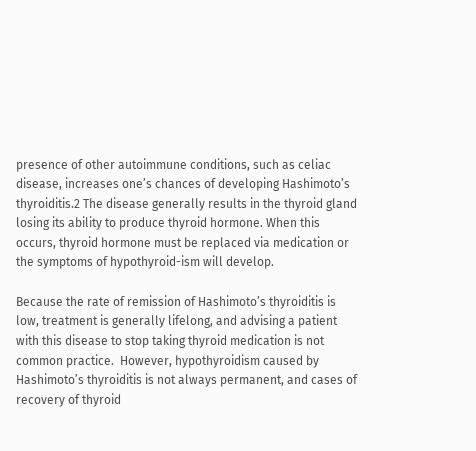presence of other autoimmune conditions, such as celiac disease, increases one’s chances of developing Hashimoto’s thyroiditis.2 The disease generally results in the thyroid gland losing its ability to produce thyroid hormone. When this occurs, thyroid hormone must be replaced via medication or the symptoms of hypothyroid-ism will develop.

Because the rate of remission of Hashimoto’s thyroiditis is low, treatment is generally lifelong, and advising a patient with this disease to stop taking thyroid medication is not common practice.  However, hypothyroidism caused by Hashimoto’s thyroiditis is not always permanent, and cases of recovery of thyroid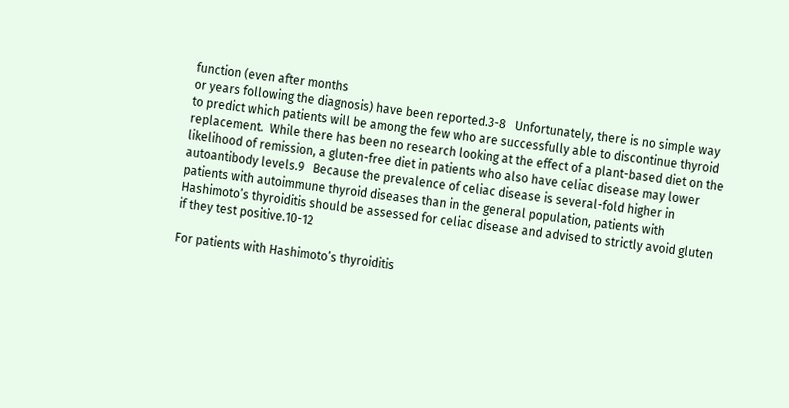function (even after months
or years following the diagnosis) have been reported.3-8   Unfortunately, there is no simple way to predict which patients will be among the few who are successfully able to discontinue thyroid replacement.  While there has been no research looking at the effect of a plant-based diet on the likelihood of remission, a gluten-free diet in patients who also have celiac disease may lower autoantibody levels.9   Because the prevalence of celiac disease is several-fold higher in patients with autoimmune thyroid diseases than in the general population, patients with Hashimoto’s thyroiditis should be assessed for celiac disease and advised to strictly avoid gluten if they test positive.10-12

For patients with Hashimoto’s thyroiditis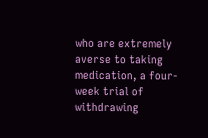who are extremely averse to taking medication, a four-week trial of withdrawing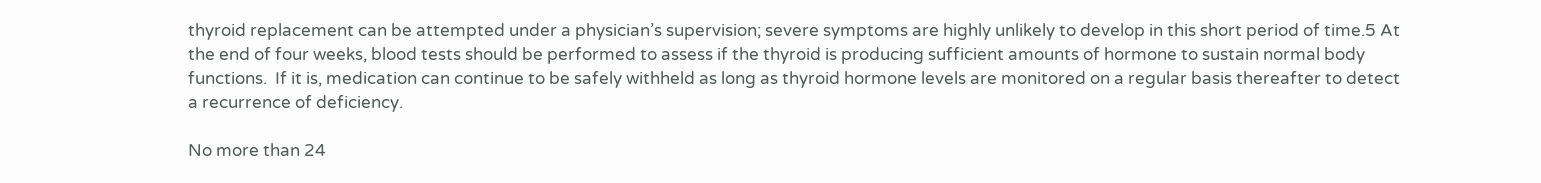thyroid replacement can be attempted under a physician’s supervision; severe symptoms are highly unlikely to develop in this short period of time.5 At the end of four weeks, blood tests should be performed to assess if the thyroid is producing sufficient amounts of hormone to sustain normal body functions.  If it is, medication can continue to be safely withheld as long as thyroid hormone levels are monitored on a regular basis thereafter to detect a recurrence of deficiency.

No more than 24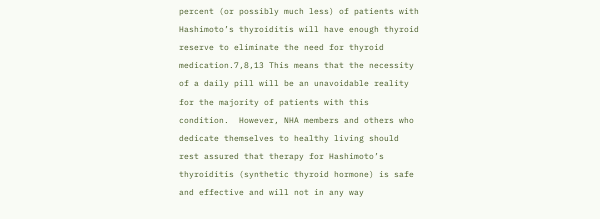percent (or possibly much less) of patients with Hashimoto’s thyroiditis will have enough thyroid reserve to eliminate the need for thyroid medication.7,8,13 This means that the necessity of a daily pill will be an unavoidable reality for the majority of patients with this condition.  However, NHA members and others who dedicate themselves to healthy living should rest assured that therapy for Hashimoto’s thyroiditis (synthetic thyroid hormone) is safe and effective and will not in any way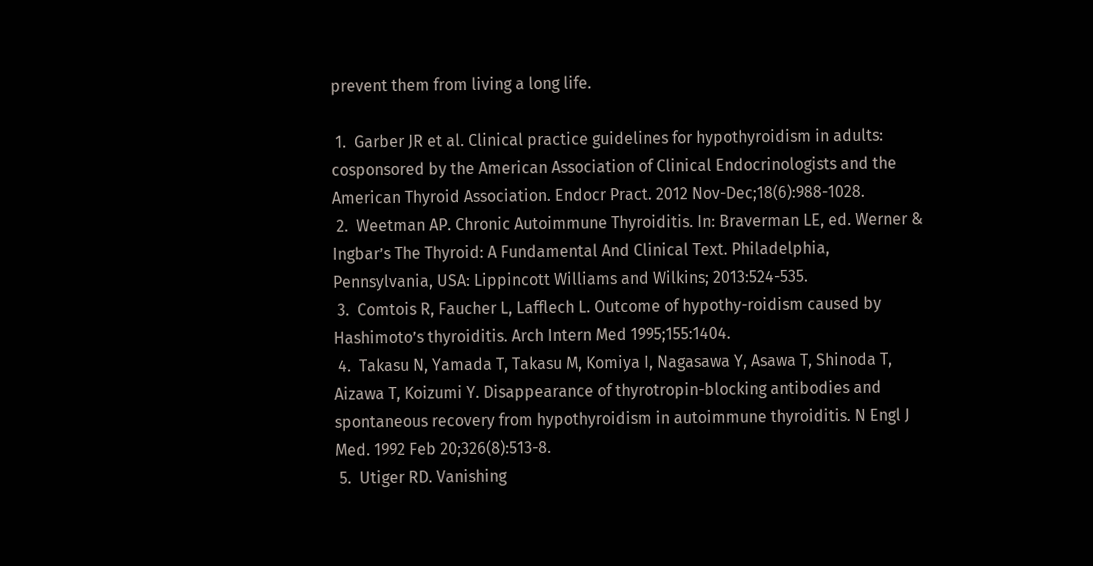prevent them from living a long life.

 1.  Garber JR et al. Clinical practice guidelines for hypothyroidism in adults: cosponsored by the American Association of Clinical Endocrinologists and the American Thyroid Association. Endocr Pract. 2012 Nov-Dec;18(6):988-1028.
 2.  Weetman AP. Chronic Autoimmune Thyroiditis. In: Braverman LE, ed. Werner & Ingbar’s The Thyroid: A Fundamental And Clinical Text. Philadelphia, Pennsylvania, USA: Lippincott Williams and Wilkins; 2013:524-535.
 3.  Comtois R, Faucher L, Lafflech L. Outcome of hypothy-roidism caused by Hashimoto’s thyroiditis. Arch Intern Med 1995;155:1404.
 4.  Takasu N, Yamada T, Takasu M, Komiya I, Nagasawa Y, Asawa T, Shinoda T, Aizawa T, Koizumi Y. Disappearance of thyrotropin-blocking antibodies and spontaneous recovery from hypothyroidism in autoimmune thyroiditis. N Engl J Med. 1992 Feb 20;326(8):513-8.
 5.  Utiger RD. Vanishing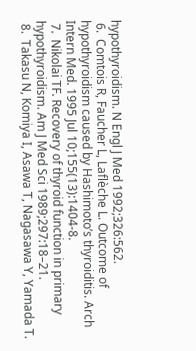hypothyroidism. N Engl J Med 1992;326:562.
 6.  Comtois R, Faucher L, Laflèche L. Outcome of hypothyroidism caused by Hashimoto’s thyroiditis. Arch Intern Med. 1995 Jul 10;155(13):1404-8.
 7.  Nikolai TF. Recovery of thyroid function in primary hypothyroidism. Am J Med Sci 1989;297:18–21.
 8.  Takasu N, Komiya I, Asawa T, Nagasawa Y, Yamada T.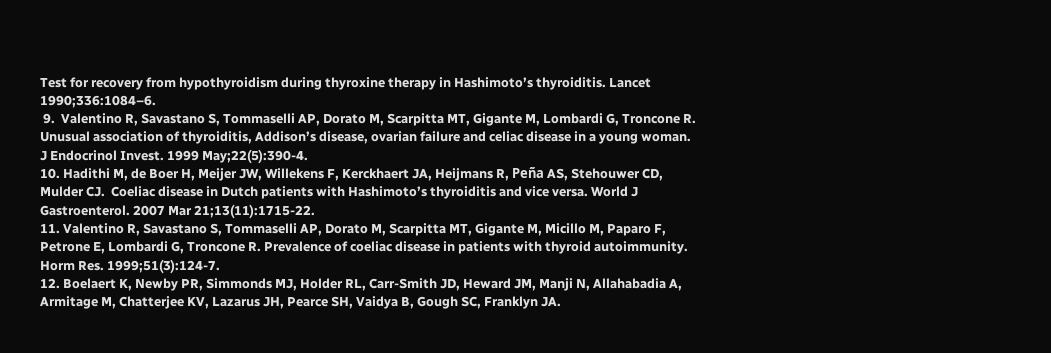Test for recovery from hypothyroidism during thyroxine therapy in Hashimoto’s thyroiditis. Lancet 1990;336:1084–6.
 9.  Valentino R, Savastano S, Tommaselli AP, Dorato M, Scarpitta MT, Gigante M, Lombardi G, Troncone R. Unusual association of thyroiditis, Addison’s disease, ovarian failure and celiac disease in a young woman. J Endocrinol Invest. 1999 May;22(5):390-4.
10. Hadithi M, de Boer H, Meijer JW, Willekens F, Kerckhaert JA, Heijmans R, Peña AS, Stehouwer CD, Mulder CJ.  Coeliac disease in Dutch patients with Hashimoto’s thyroiditis and vice versa. World J Gastroenterol. 2007 Mar 21;13(11):1715-22.
11. Valentino R, Savastano S, Tommaselli AP, Dorato M, Scarpitta MT, Gigante M, Micillo M, Paparo F, Petrone E, Lombardi G, Troncone R. Prevalence of coeliac disease in patients with thyroid autoimmunity.  Horm Res. 1999;51(3):124-7.
12. Boelaert K, Newby PR, Simmonds MJ, Holder RL, Carr-Smith JD, Heward JM, Manji N, Allahabadia A, Armitage M, Chatterjee KV, Lazarus JH, Pearce SH, Vaidya B, Gough SC, Franklyn JA.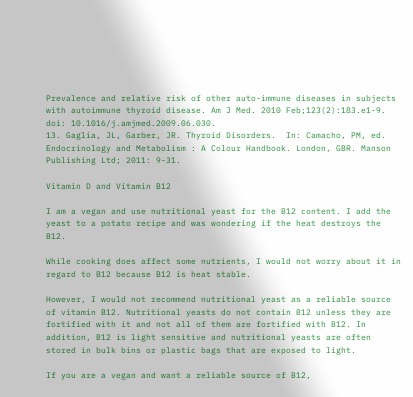Prevalence and relative risk of other auto-immune diseases in subjects with autoimmune thyroid disease. Am J Med. 2010 Feb;123(2):183.e1-9. doi: 10.1016/j.amjmed.2009.06.030.
13. Gaglia, JL, Garber, JR. Thyroid Disorders.  In: Camacho, PM, ed. Endocrinology and Metabolism : A Colour Handbook. London, GBR. Manson Publishing Ltd; 2011: 9-31.

Vitamin D and Vitamin B12

I am a vegan and use nutritional yeast for the B12 content. I add the yeast to a potato recipe and was wondering if the heat destroys the B12.

While cooking does affect some nutrients, I would not worry about it in regard to B12 because B12 is heat stable.

However, I would not recommend nutritional yeast as a reliable source of vitamin B12. Nutritional yeasts do not contain B12 unless they are fortified with it and not all of them are fortified with B12. In addition, B12 is light sensitive and nutritional yeasts are often stored in bulk bins or plastic bags that are exposed to light.

If you are a vegan and want a reliable source of B12,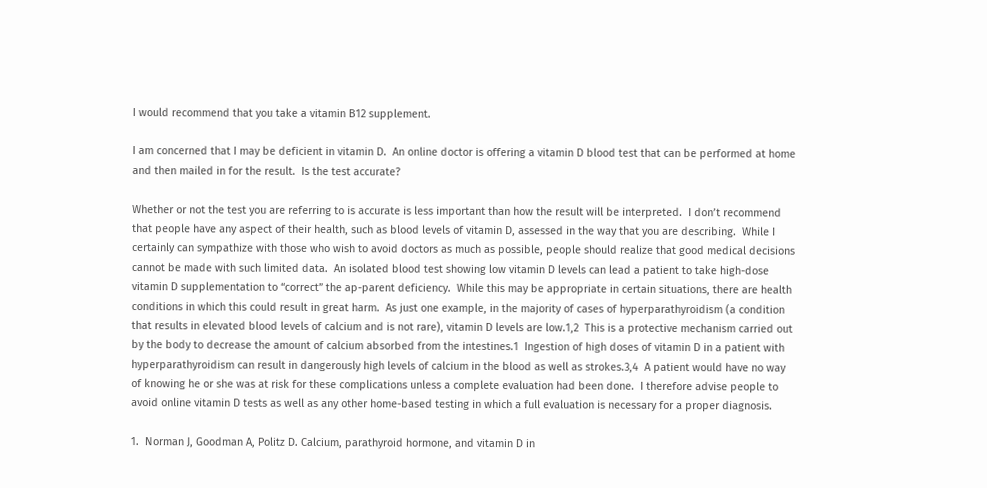I would recommend that you take a vitamin B12 supplement.

I am concerned that I may be deficient in vitamin D.  An online doctor is offering a vitamin D blood test that can be performed at home and then mailed in for the result.  Is the test accurate?

Whether or not the test you are referring to is accurate is less important than how the result will be interpreted.  I don’t recommend that people have any aspect of their health, such as blood levels of vitamin D, assessed in the way that you are describing.  While I certainly can sympathize with those who wish to avoid doctors as much as possible, people should realize that good medical decisions cannot be made with such limited data.  An isolated blood test showing low vitamin D levels can lead a patient to take high-dose vitamin D supplementation to “correct” the ap-parent deficiency.  While this may be appropriate in certain situations, there are health conditions in which this could result in great harm.  As just one example, in the majority of cases of hyperparathyroidism (a condition that results in elevated blood levels of calcium and is not rare), vitamin D levels are low.1,2  This is a protective mechanism carried out by the body to decrease the amount of calcium absorbed from the intestines.1  Ingestion of high doses of vitamin D in a patient with hyperparathyroidism can result in dangerously high levels of calcium in the blood as well as strokes.3,4  A patient would have no way of knowing he or she was at risk for these complications unless a complete evaluation had been done.  I therefore advise people to avoid online vitamin D tests as well as any other home-based testing in which a full evaluation is necessary for a proper diagnosis.

1.  Norman J, Goodman A, Politz D. Calcium, parathyroid hormone, and vitamin D in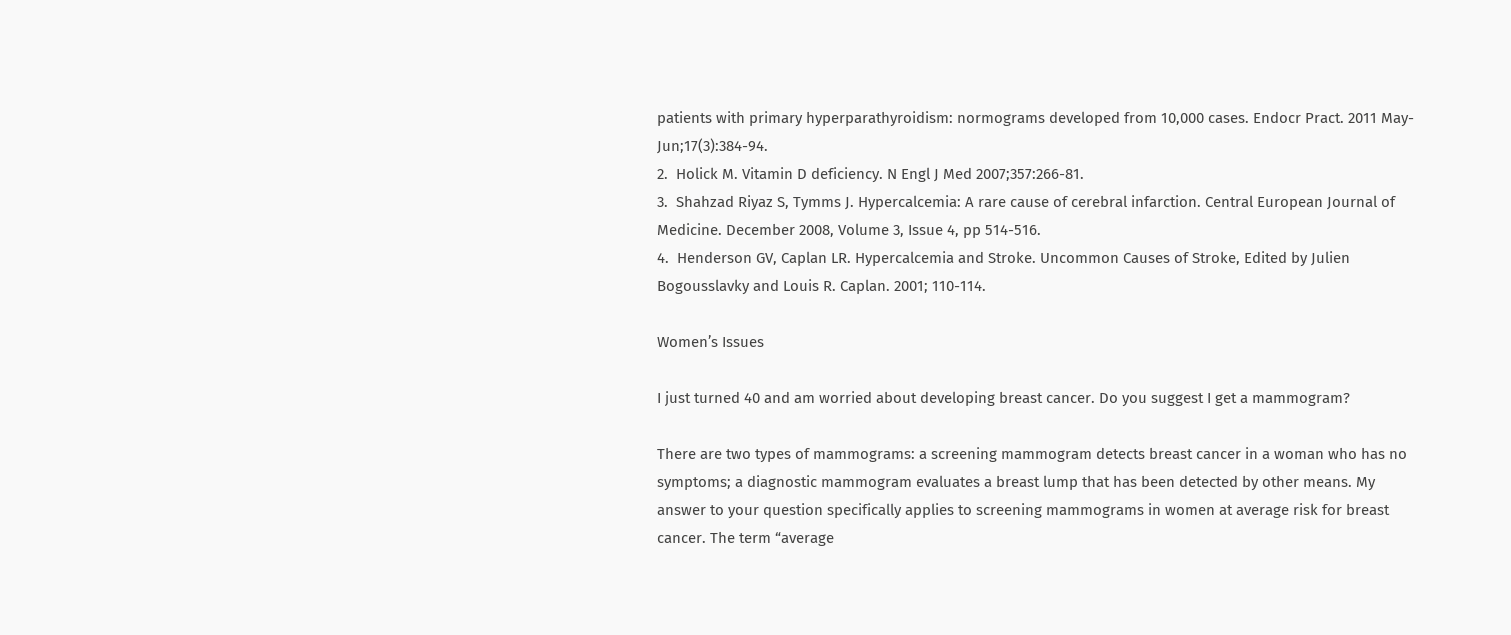patients with primary hyperparathyroidism: normograms developed from 10,000 cases. Endocr Pract. 2011 May-Jun;17(3):384-94.
2.  Holick M. Vitamin D deficiency. N Engl J Med 2007;357:266-81.
3.  Shahzad Riyaz S, Tymms J. Hypercalcemia: A rare cause of cerebral infarction. Central European Journal of Medicine. December 2008, Volume 3, Issue 4, pp 514-516.
4.  Henderson GV, Caplan LR. Hypercalcemia and Stroke. Uncommon Causes of Stroke, Edited by Julien Bogousslavky and Louis R. Caplan. 2001; 110-114.

Women’s Issues

I just turned 40 and am worried about developing breast cancer. Do you suggest I get a mammogram?

There are two types of mammograms: a screening mammogram detects breast cancer in a woman who has no symptoms; a diagnostic mammogram evaluates a breast lump that has been detected by other means. My answer to your question specifically applies to screening mammograms in women at average risk for breast cancer. The term “average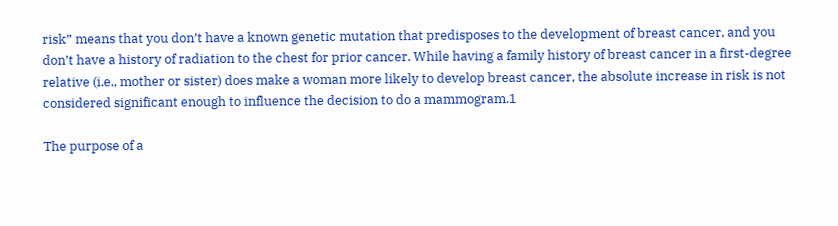risk” means that you don’t have a known genetic mutation that predisposes to the development of breast cancer, and you don’t have a history of radiation to the chest for prior cancer. While having a family history of breast cancer in a first-degree relative (i.e., mother or sister) does make a woman more likely to develop breast cancer, the absolute increase in risk is not considered significant enough to influence the decision to do a mammogram.1

The purpose of a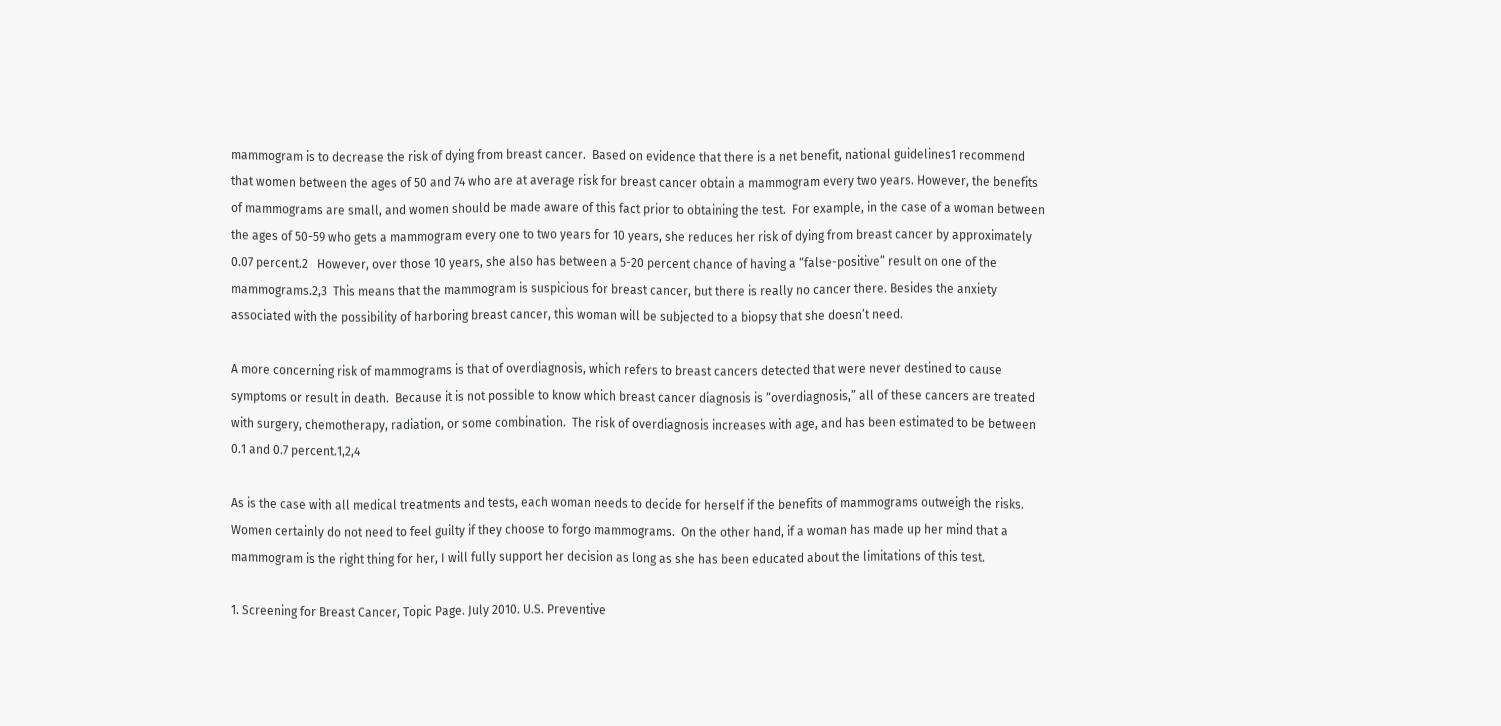mammogram is to decrease the risk of dying from breast cancer.  Based on evidence that there is a net benefit, national guidelines1 recommend that women between the ages of 50 and 74 who are at average risk for breast cancer obtain a mammogram every two years. However, the benefits of mammograms are small, and women should be made aware of this fact prior to obtaining the test.  For example, in the case of a woman between the ages of 50-59 who gets a mammogram every one to two years for 10 years, she reduces her risk of dying from breast cancer by approximately 0.07 percent.2   However, over those 10 years, she also has between a 5-20 percent chance of having a “false-positive” result on one of the mammograms.2,3  This means that the mammogram is suspicious for breast cancer, but there is really no cancer there. Besides the anxiety associated with the possibility of harboring breast cancer, this woman will be subjected to a biopsy that she doesn’t need.

A more concerning risk of mammograms is that of overdiagnosis, which refers to breast cancers detected that were never destined to cause symptoms or result in death.  Because it is not possible to know which breast cancer diagnosis is “overdiagnosis,” all of these cancers are treated with surgery, chemotherapy, radiation, or some combination.  The risk of overdiagnosis increases with age, and has been estimated to be between 0.1 and 0.7 percent.1,2,4

As is the case with all medical treatments and tests, each woman needs to decide for herself if the benefits of mammograms outweigh the risks. Women certainly do not need to feel guilty if they choose to forgo mammograms.  On the other hand, if a woman has made up her mind that a mammogram is the right thing for her, I will fully support her decision as long as she has been educated about the limitations of this test.

1. Screening for Breast Cancer, Topic Page. July 2010. U.S. Preventive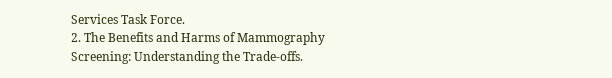Services Task Force.
2. The Benefits and Harms of Mammography Screening: Understanding the Trade-offs.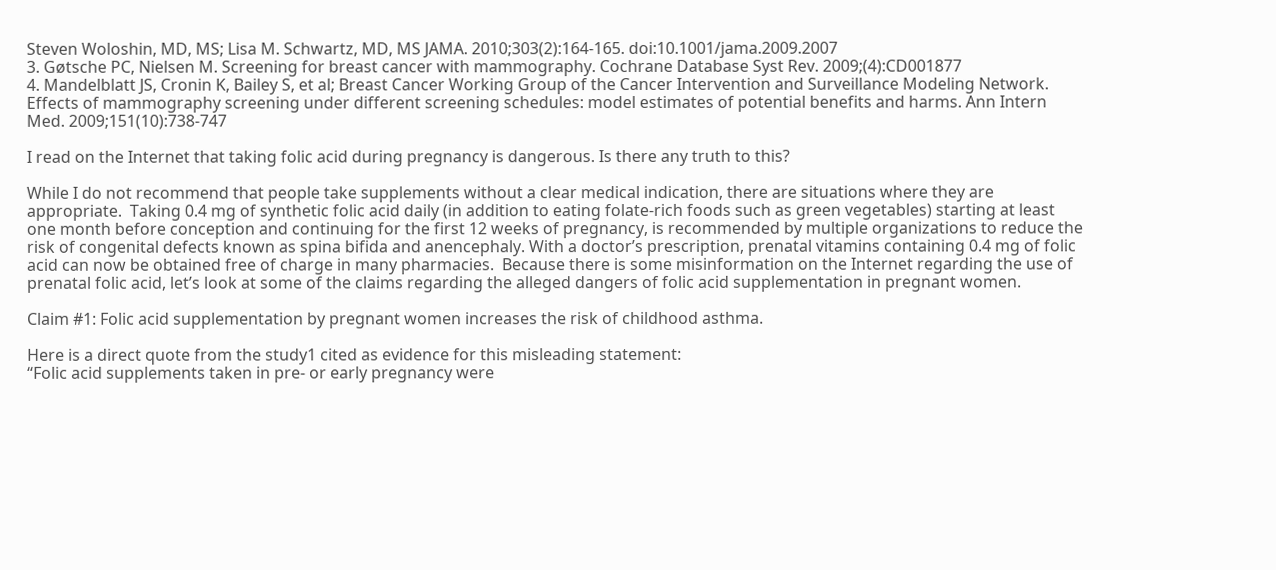Steven Woloshin, MD, MS; Lisa M. Schwartz, MD, MS JAMA. 2010;303(2):164-165. doi:10.1001/jama.2009.2007
3. Gøtsche PC, Nielsen M. Screening for breast cancer with mammography. Cochrane Database Syst Rev. 2009;(4):CD001877
4. Mandelblatt JS, Cronin K, Bailey S, et al; Breast Cancer Working Group of the Cancer Intervention and Surveillance Modeling Network. Effects of mammography screening under different screening schedules: model estimates of potential benefits and harms. Ann Intern Med. 2009;151(10):738-747

I read on the Internet that taking folic acid during pregnancy is dangerous. Is there any truth to this?

While I do not recommend that people take supplements without a clear medical indication, there are situations where they are appropriate.  Taking 0.4 mg of synthetic folic acid daily (in addition to eating folate-rich foods such as green vegetables) starting at least one month before conception and continuing for the first 12 weeks of pregnancy, is recommended by multiple organizations to reduce the risk of congenital defects known as spina bifida and anencephaly. With a doctor’s prescription, prenatal vitamins containing 0.4 mg of folic acid can now be obtained free of charge in many pharmacies.  Because there is some misinformation on the Internet regarding the use of prenatal folic acid, let’s look at some of the claims regarding the alleged dangers of folic acid supplementation in pregnant women.

Claim #1: Folic acid supplementation by pregnant women increases the risk of childhood asthma.

Here is a direct quote from the study1 cited as evidence for this misleading statement:
“Folic acid supplements taken in pre- or early pregnancy were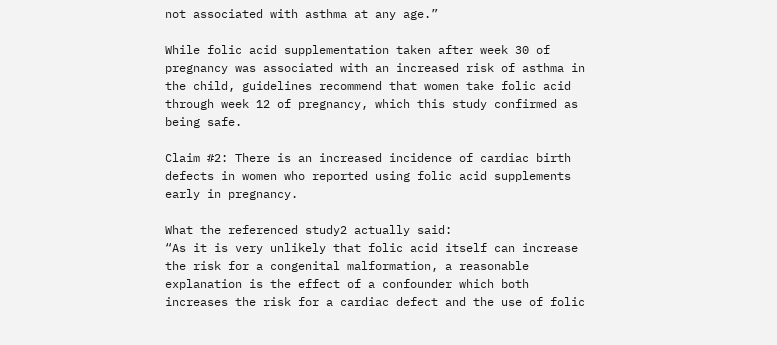not associated with asthma at any age.”

While folic acid supplementation taken after week 30 of pregnancy was associated with an increased risk of asthma in the child, guidelines recommend that women take folic acid through week 12 of pregnancy, which this study confirmed as being safe.

Claim #2: There is an increased incidence of cardiac birth defects in women who reported using folic acid supplements early in pregnancy.

What the referenced study2 actually said:
“As it is very unlikely that folic acid itself can increase the risk for a congenital malformation, a reasonable explanation is the effect of a confounder which both increases the risk for a cardiac defect and the use of folic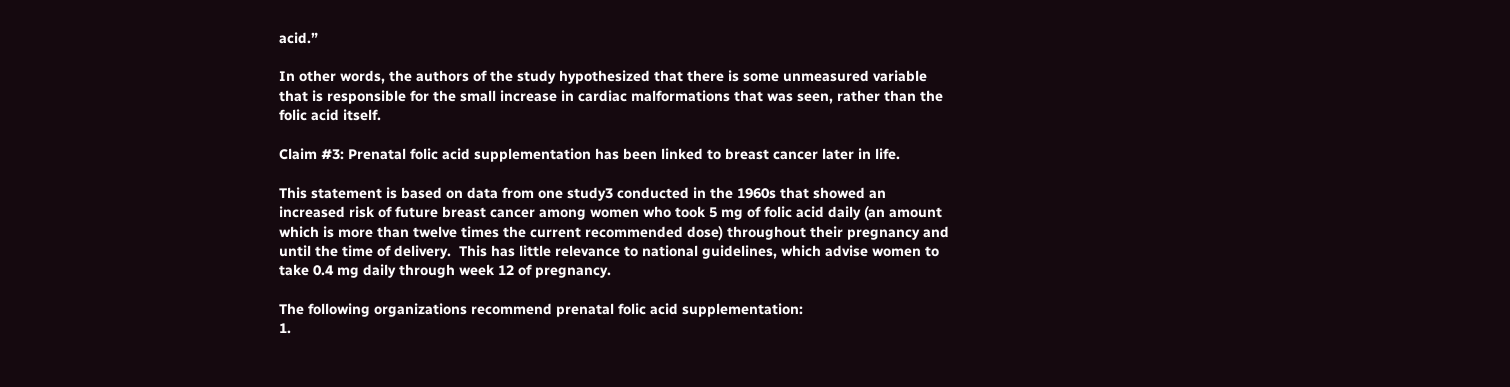acid.”

In other words, the authors of the study hypothesized that there is some unmeasured variable that is responsible for the small increase in cardiac malformations that was seen, rather than the folic acid itself.

Claim #3: Prenatal folic acid supplementation has been linked to breast cancer later in life.

This statement is based on data from one study3 conducted in the 1960s that showed an increased risk of future breast cancer among women who took 5 mg of folic acid daily (an amount which is more than twelve times the current recommended dose) throughout their pregnancy and until the time of delivery.  This has little relevance to national guidelines, which advise women to take 0.4 mg daily through week 12 of pregnancy.

The following organizations recommend prenatal folic acid supplementation:
1.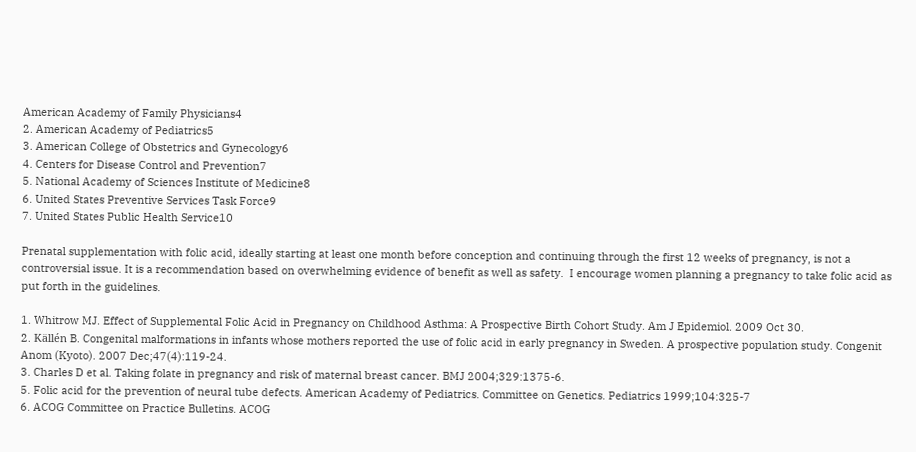American Academy of Family Physicians4
2. American Academy of Pediatrics5
3. American College of Obstetrics and Gynecology6
4. Centers for Disease Control and Prevention7
5. National Academy of Sciences Institute of Medicine8
6. United States Preventive Services Task Force9
7. United States Public Health Service10

Prenatal supplementation with folic acid, ideally starting at least one month before conception and continuing through the first 12 weeks of pregnancy, is not a controversial issue. It is a recommendation based on overwhelming evidence of benefit as well as safety.  I encourage women planning a pregnancy to take folic acid as put forth in the guidelines.

1. Whitrow MJ. Effect of Supplemental Folic Acid in Pregnancy on Childhood Asthma: A Prospective Birth Cohort Study. Am J Epidemiol. 2009 Oct 30.
2. Källén B. Congenital malformations in infants whose mothers reported the use of folic acid in early pregnancy in Sweden. A prospective population study. Congenit Anom (Kyoto). 2007 Dec;47(4):119-24.
3. Charles D et al. Taking folate in pregnancy and risk of maternal breast cancer. BMJ 2004;329:1375-6.
5. Folic acid for the prevention of neural tube defects. American Academy of Pediatrics. Committee on Genetics. Pediatrics 1999;104:325-7
6. ACOG Committee on Practice Bulletins. ACOG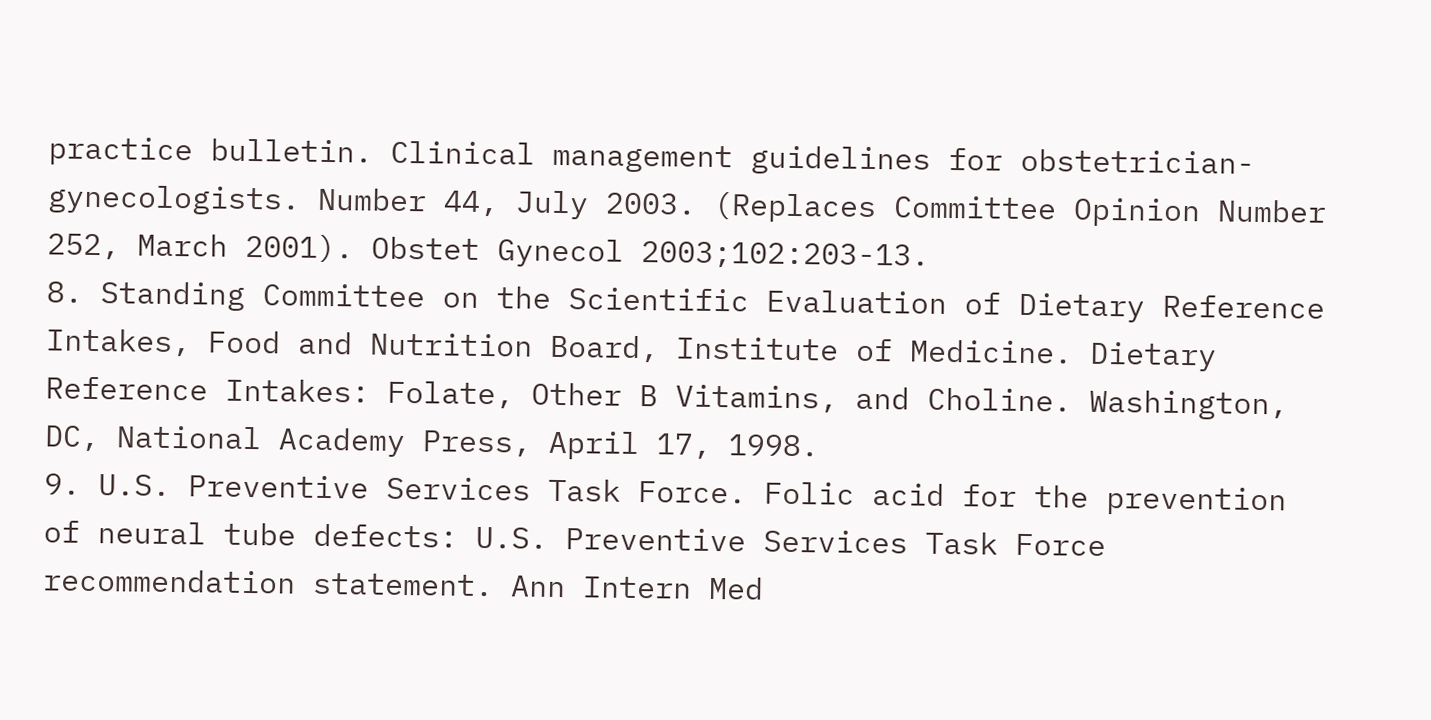practice bulletin. Clinical management guidelines for obstetrician-gynecologists. Number 44, July 2003. (Replaces Committee Opinion Number 252, March 2001). Obstet Gynecol 2003;102:203-13.
8. Standing Committee on the Scientific Evaluation of Dietary Reference Intakes, Food and Nutrition Board, Institute of Medicine. Dietary Reference Intakes: Folate, Other B Vitamins, and Choline. Washington, DC, National Academy Press, April 17, 1998.
9. U.S. Preventive Services Task Force. Folic acid for the prevention of neural tube defects: U.S. Preventive Services Task Force recommendation statement. Ann Intern Med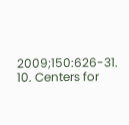2009;150:626-31.
10. Centers for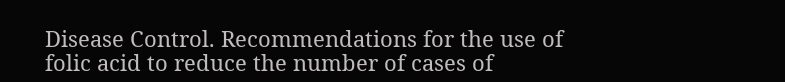Disease Control. Recommendations for the use of folic acid to reduce the number of cases of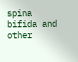spina bifida and other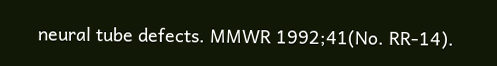neural tube defects. MMWR 1992;41(No. RR-14).